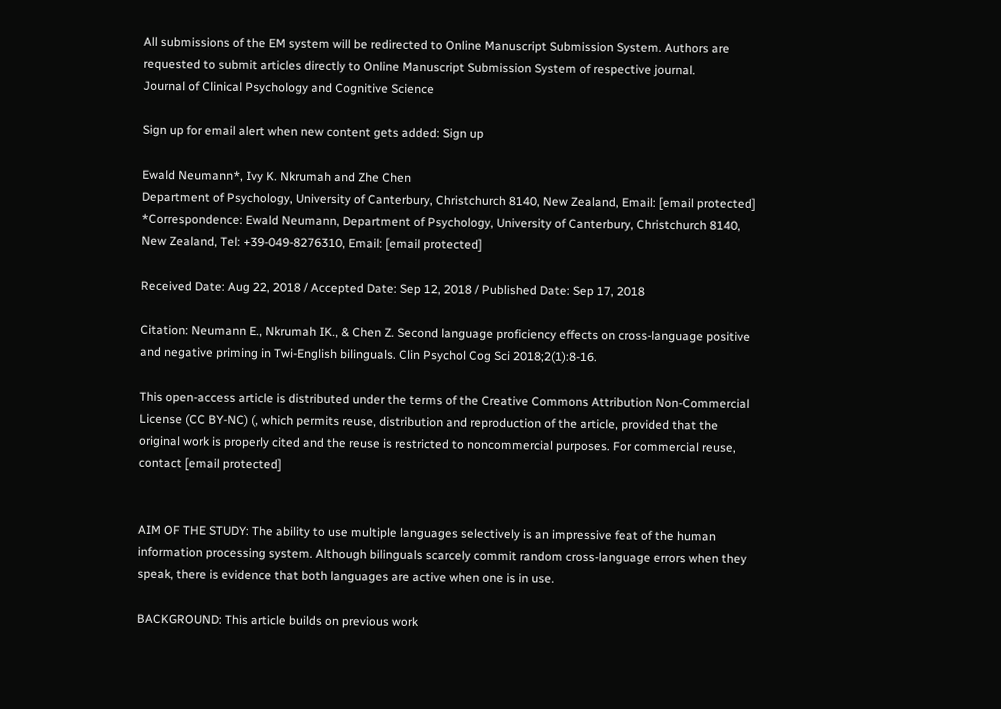All submissions of the EM system will be redirected to Online Manuscript Submission System. Authors are requested to submit articles directly to Online Manuscript Submission System of respective journal.
Journal of Clinical Psychology and Cognitive Science

Sign up for email alert when new content gets added: Sign up

Ewald Neumann*, Ivy K. Nkrumah and Zhe Chen
Department of Psychology, University of Canterbury, Christchurch 8140, New Zealand, Email: [email protected]
*Correspondence: Ewald Neumann, Department of Psychology, University of Canterbury, Christchurch 8140, New Zealand, Tel: +39-049-8276310, Email: [email protected]

Received Date: Aug 22, 2018 / Accepted Date: Sep 12, 2018 / Published Date: Sep 17, 2018

Citation: Neumann E., Nkrumah IK., & Chen Z. Second language proficiency effects on cross-language positive and negative priming in Twi-English bilinguals. Clin Psychol Cog Sci 2018;2(1):8-16.

This open-access article is distributed under the terms of the Creative Commons Attribution Non-Commercial License (CC BY-NC) (, which permits reuse, distribution and reproduction of the article, provided that the original work is properly cited and the reuse is restricted to noncommercial purposes. For commercial reuse, contact [email protected]


AIM OF THE STUDY: The ability to use multiple languages selectively is an impressive feat of the human information processing system. Although bilinguals scarcely commit random cross-language errors when they speak, there is evidence that both languages are active when one is in use.

BACKGROUND: This article builds on previous work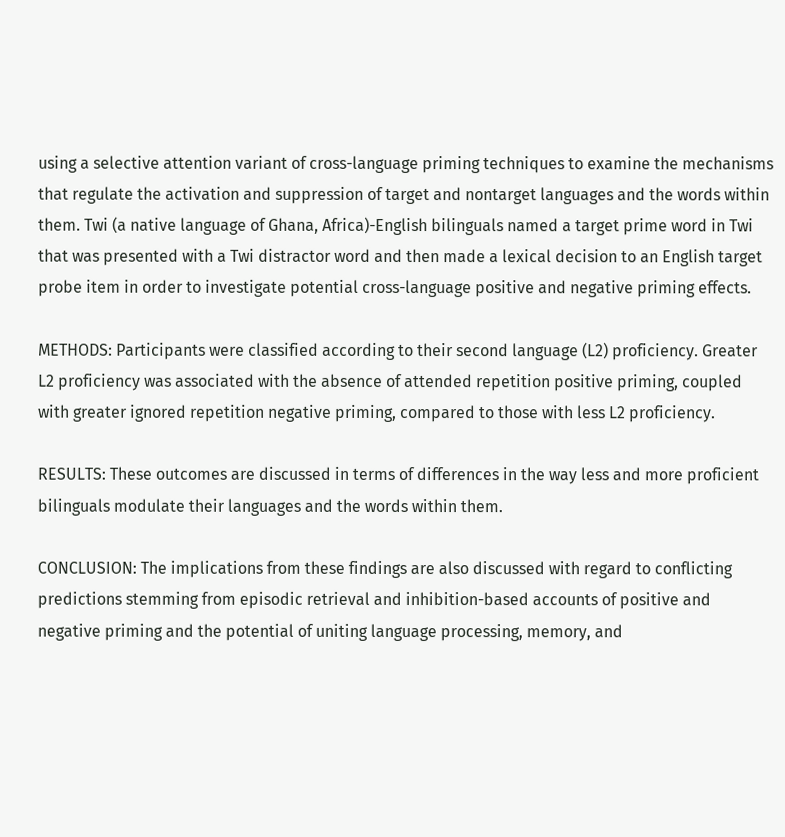using a selective attention variant of cross-language priming techniques to examine the mechanisms that regulate the activation and suppression of target and nontarget languages and the words within them. Twi (a native language of Ghana, Africa)-English bilinguals named a target prime word in Twi that was presented with a Twi distractor word and then made a lexical decision to an English target probe item in order to investigate potential cross-language positive and negative priming effects.

METHODS: Participants were classified according to their second language (L2) proficiency. Greater L2 proficiency was associated with the absence of attended repetition positive priming, coupled with greater ignored repetition negative priming, compared to those with less L2 proficiency.

RESULTS: These outcomes are discussed in terms of differences in the way less and more proficient bilinguals modulate their languages and the words within them.

CONCLUSION: The implications from these findings are also discussed with regard to conflicting predictions stemming from episodic retrieval and inhibition-based accounts of positive and negative priming and the potential of uniting language processing, memory, and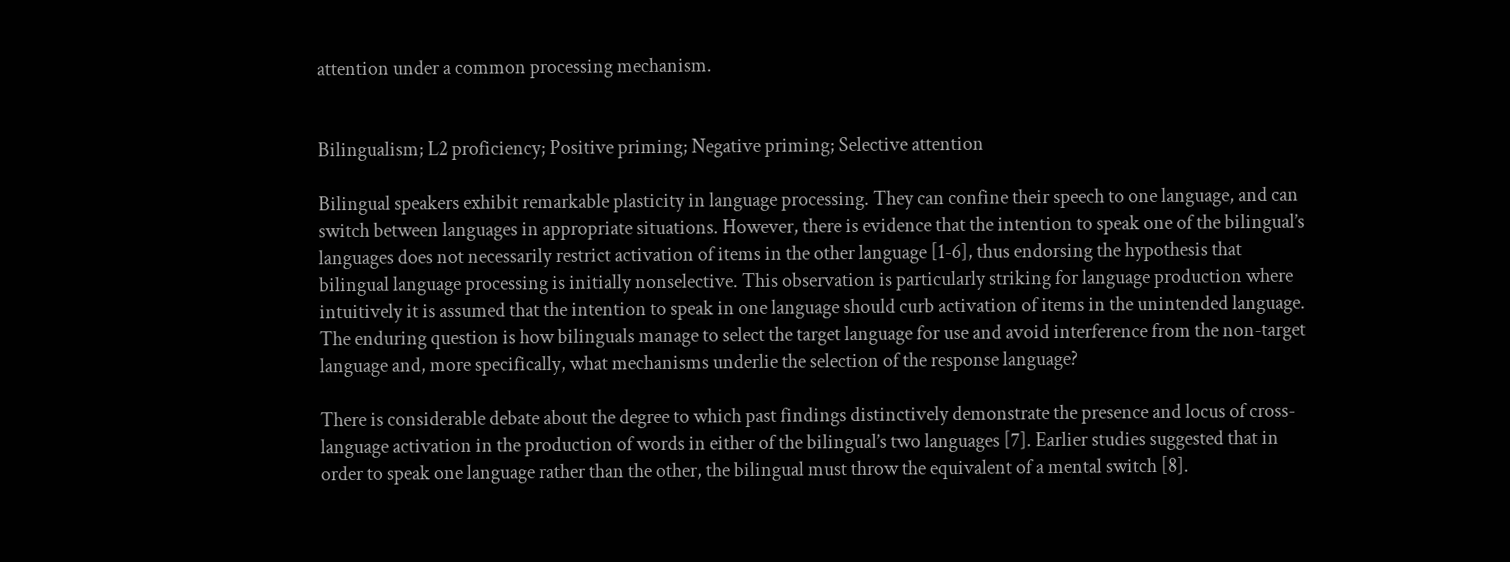attention under a common processing mechanism.


Bilingualism; L2 proficiency; Positive priming; Negative priming; Selective attention

Bilingual speakers exhibit remarkable plasticity in language processing. They can confine their speech to one language, and can switch between languages in appropriate situations. However, there is evidence that the intention to speak one of the bilingual’s languages does not necessarily restrict activation of items in the other language [1-6], thus endorsing the hypothesis that bilingual language processing is initially nonselective. This observation is particularly striking for language production where intuitively it is assumed that the intention to speak in one language should curb activation of items in the unintended language. The enduring question is how bilinguals manage to select the target language for use and avoid interference from the non-target language and, more specifically, what mechanisms underlie the selection of the response language?

There is considerable debate about the degree to which past findings distinctively demonstrate the presence and locus of cross-language activation in the production of words in either of the bilingual’s two languages [7]. Earlier studies suggested that in order to speak one language rather than the other, the bilingual must throw the equivalent of a mental switch [8].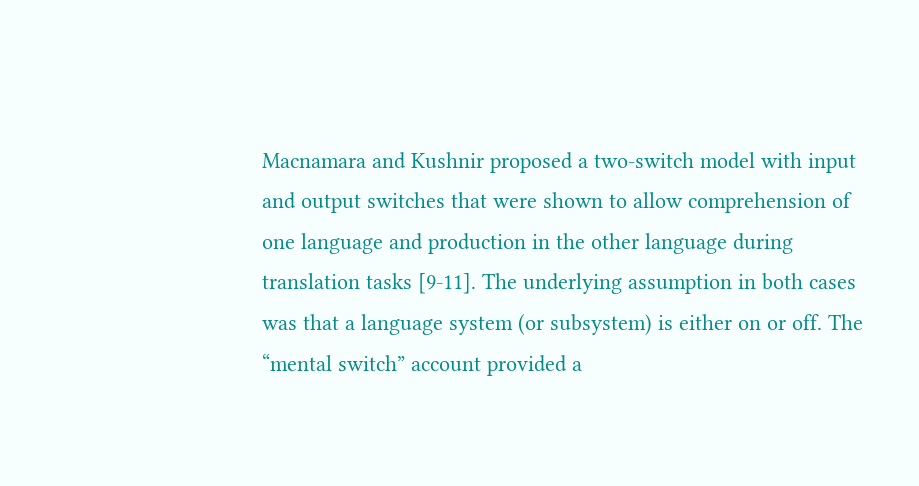Macnamara and Kushnir proposed a two-switch model with input and output switches that were shown to allow comprehension of one language and production in the other language during translation tasks [9-11]. The underlying assumption in both cases was that a language system (or subsystem) is either on or off. The “mental switch” account provided a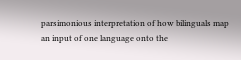parsimonious interpretation of how bilinguals map an input of one language onto the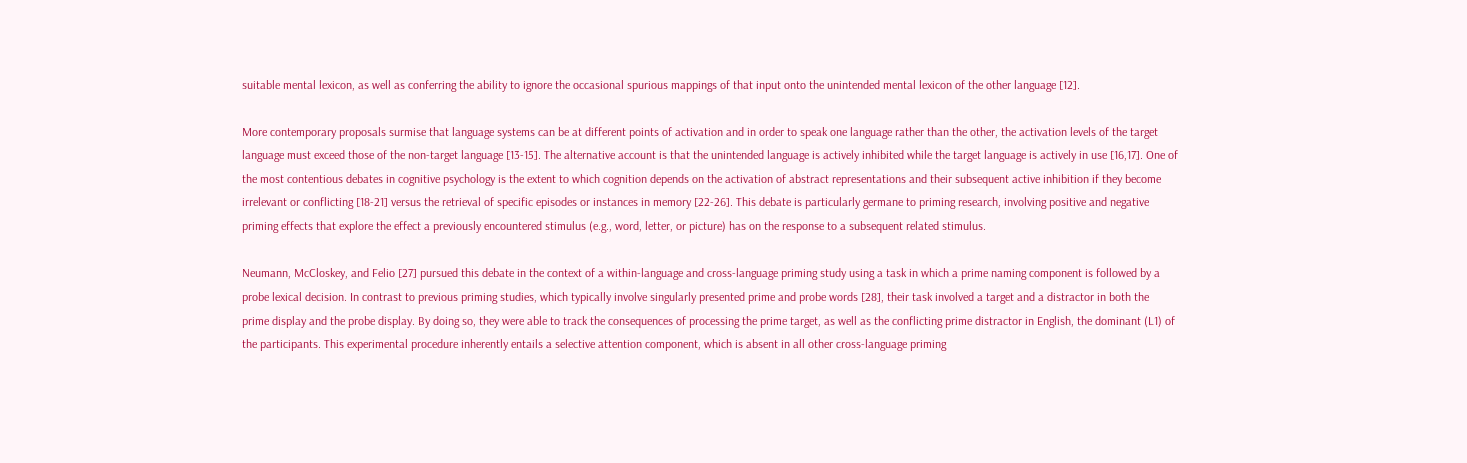suitable mental lexicon, as well as conferring the ability to ignore the occasional spurious mappings of that input onto the unintended mental lexicon of the other language [12].

More contemporary proposals surmise that language systems can be at different points of activation and in order to speak one language rather than the other, the activation levels of the target language must exceed those of the non-target language [13-15]. The alternative account is that the unintended language is actively inhibited while the target language is actively in use [16,17]. One of the most contentious debates in cognitive psychology is the extent to which cognition depends on the activation of abstract representations and their subsequent active inhibition if they become irrelevant or conflicting [18-21] versus the retrieval of specific episodes or instances in memory [22-26]. This debate is particularly germane to priming research, involving positive and negative priming effects that explore the effect a previously encountered stimulus (e.g., word, letter, or picture) has on the response to a subsequent related stimulus.

Neumann, McCloskey, and Felio [27] pursued this debate in the context of a within-language and cross-language priming study using a task in which a prime naming component is followed by a probe lexical decision. In contrast to previous priming studies, which typically involve singularly presented prime and probe words [28], their task involved a target and a distractor in both the prime display and the probe display. By doing so, they were able to track the consequences of processing the prime target, as well as the conflicting prime distractor in English, the dominant (L1) of the participants. This experimental procedure inherently entails a selective attention component, which is absent in all other cross-language priming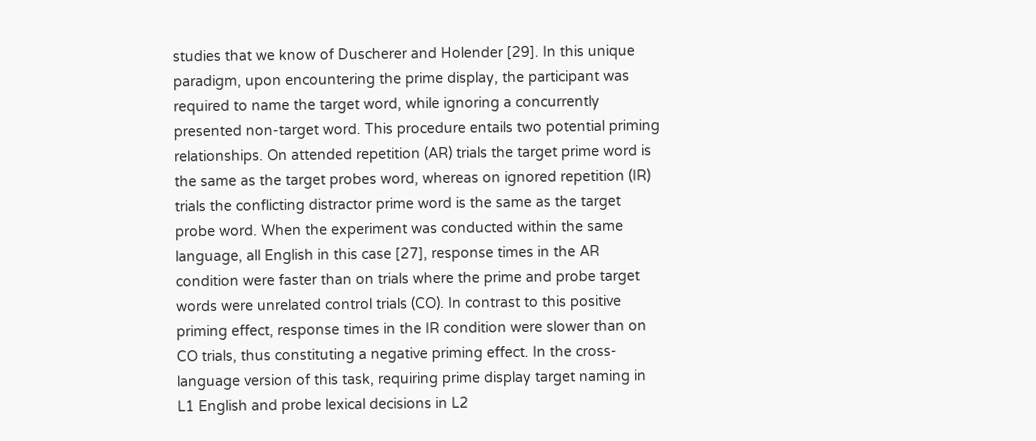studies that we know of Duscherer and Holender [29]. In this unique paradigm, upon encountering the prime display, the participant was required to name the target word, while ignoring a concurrently presented non-target word. This procedure entails two potential priming relationships. On attended repetition (AR) trials the target prime word is the same as the target probes word, whereas on ignored repetition (IR) trials the conflicting distractor prime word is the same as the target probe word. When the experiment was conducted within the same language, all English in this case [27], response times in the AR condition were faster than on trials where the prime and probe target words were unrelated control trials (CO). In contrast to this positive priming effect, response times in the IR condition were slower than on CO trials, thus constituting a negative priming effect. In the cross-language version of this task, requiring prime display target naming in L1 English and probe lexical decisions in L2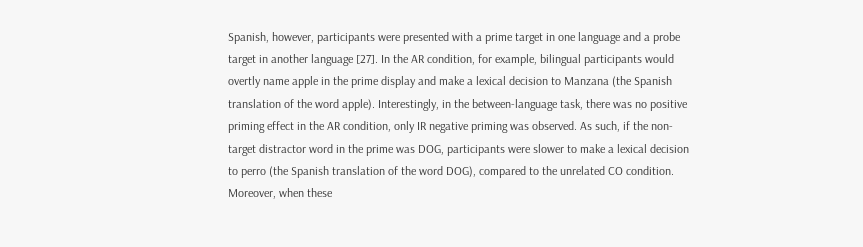Spanish, however, participants were presented with a prime target in one language and a probe target in another language [27]. In the AR condition, for example, bilingual participants would overtly name apple in the prime display and make a lexical decision to Manzana (the Spanish translation of the word apple). Interestingly, in the between-language task, there was no positive priming effect in the AR condition, only IR negative priming was observed. As such, if the non-target distractor word in the prime was DOG, participants were slower to make a lexical decision to perro (the Spanish translation of the word DOG), compared to the unrelated CO condition. Moreover, when these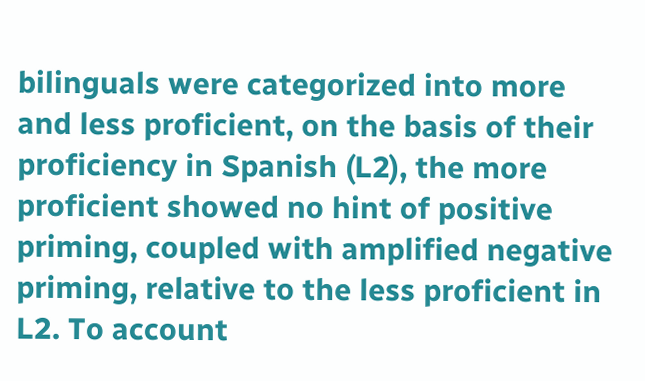bilinguals were categorized into more and less proficient, on the basis of their proficiency in Spanish (L2), the more proficient showed no hint of positive priming, coupled with amplified negative priming, relative to the less proficient in L2. To account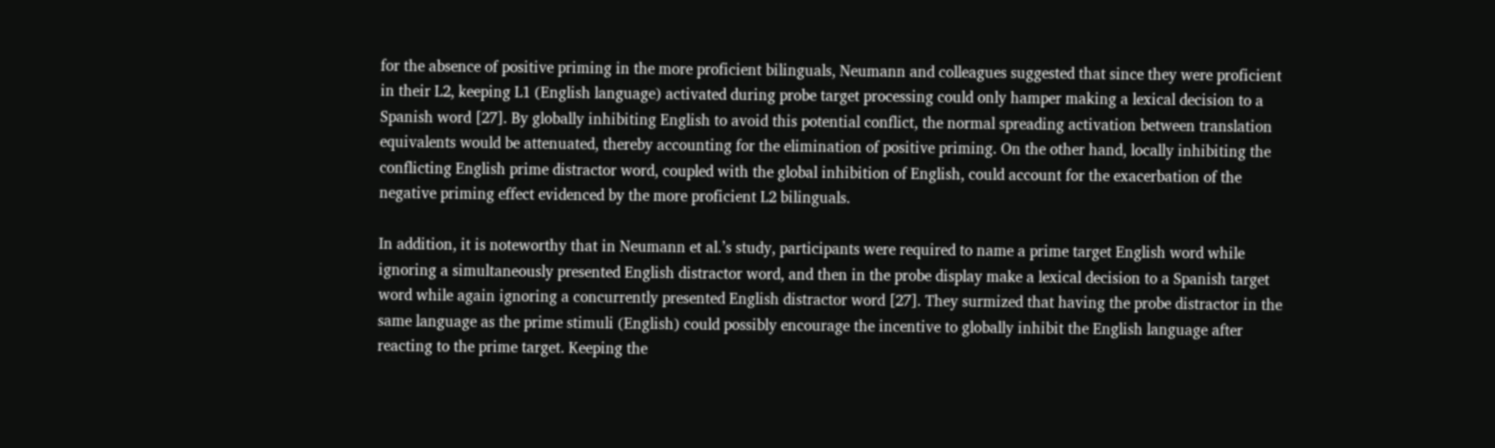for the absence of positive priming in the more proficient bilinguals, Neumann and colleagues suggested that since they were proficient in their L2, keeping L1 (English language) activated during probe target processing could only hamper making a lexical decision to a Spanish word [27]. By globally inhibiting English to avoid this potential conflict, the normal spreading activation between translation equivalents would be attenuated, thereby accounting for the elimination of positive priming. On the other hand, locally inhibiting the conflicting English prime distractor word, coupled with the global inhibition of English, could account for the exacerbation of the negative priming effect evidenced by the more proficient L2 bilinguals.

In addition, it is noteworthy that in Neumann et al.’s study, participants were required to name a prime target English word while ignoring a simultaneously presented English distractor word, and then in the probe display make a lexical decision to a Spanish target word while again ignoring a concurrently presented English distractor word [27]. They surmized that having the probe distractor in the same language as the prime stimuli (English) could possibly encourage the incentive to globally inhibit the English language after reacting to the prime target. Keeping the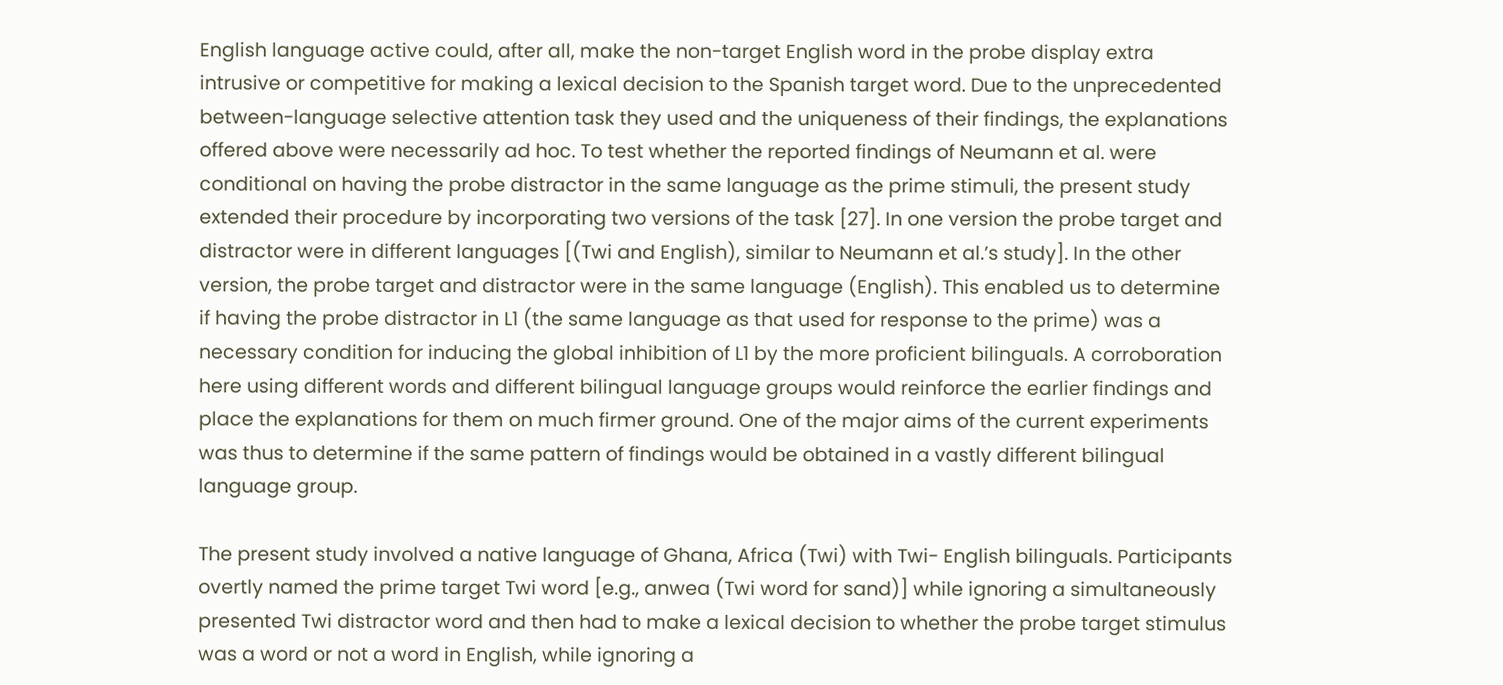English language active could, after all, make the non-target English word in the probe display extra intrusive or competitive for making a lexical decision to the Spanish target word. Due to the unprecedented between-language selective attention task they used and the uniqueness of their findings, the explanations offered above were necessarily ad hoc. To test whether the reported findings of Neumann et al. were conditional on having the probe distractor in the same language as the prime stimuli, the present study extended their procedure by incorporating two versions of the task [27]. In one version the probe target and distractor were in different languages [(Twi and English), similar to Neumann et al.’s study]. In the other version, the probe target and distractor were in the same language (English). This enabled us to determine if having the probe distractor in L1 (the same language as that used for response to the prime) was a necessary condition for inducing the global inhibition of L1 by the more proficient bilinguals. A corroboration here using different words and different bilingual language groups would reinforce the earlier findings and place the explanations for them on much firmer ground. One of the major aims of the current experiments was thus to determine if the same pattern of findings would be obtained in a vastly different bilingual language group.

The present study involved a native language of Ghana, Africa (Twi) with Twi- English bilinguals. Participants overtly named the prime target Twi word [e.g., anwea (Twi word for sand)] while ignoring a simultaneously presented Twi distractor word and then had to make a lexical decision to whether the probe target stimulus was a word or not a word in English, while ignoring a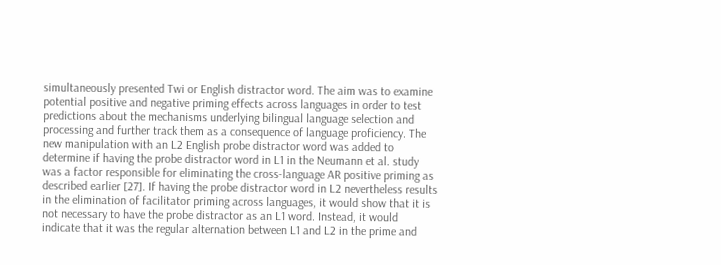simultaneously presented Twi or English distractor word. The aim was to examine potential positive and negative priming effects across languages in order to test predictions about the mechanisms underlying bilingual language selection and processing and further track them as a consequence of language proficiency. The new manipulation with an L2 English probe distractor word was added to determine if having the probe distractor word in L1 in the Neumann et al. study was a factor responsible for eliminating the cross-language AR positive priming as described earlier [27]. If having the probe distractor word in L2 nevertheless results in the elimination of facilitator priming across languages, it would show that it is not necessary to have the probe distractor as an L1 word. Instead, it would indicate that it was the regular alternation between L1 and L2 in the prime and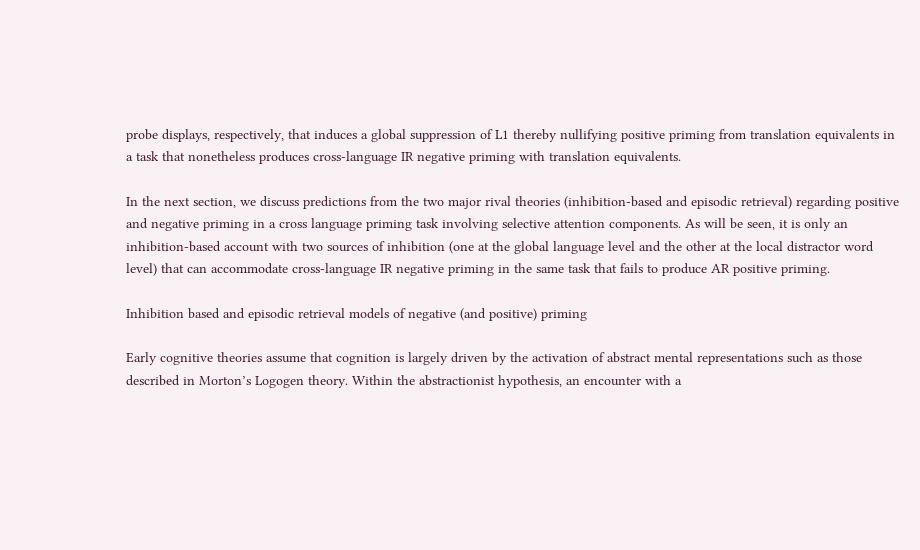probe displays, respectively, that induces a global suppression of L1 thereby nullifying positive priming from translation equivalents in a task that nonetheless produces cross-language IR negative priming with translation equivalents.

In the next section, we discuss predictions from the two major rival theories (inhibition-based and episodic retrieval) regarding positive and negative priming in a cross language priming task involving selective attention components. As will be seen, it is only an inhibition-based account with two sources of inhibition (one at the global language level and the other at the local distractor word level) that can accommodate cross-language IR negative priming in the same task that fails to produce AR positive priming.

Inhibition based and episodic retrieval models of negative (and positive) priming

Early cognitive theories assume that cognition is largely driven by the activation of abstract mental representations such as those described in Morton’s Logogen theory. Within the abstractionist hypothesis, an encounter with a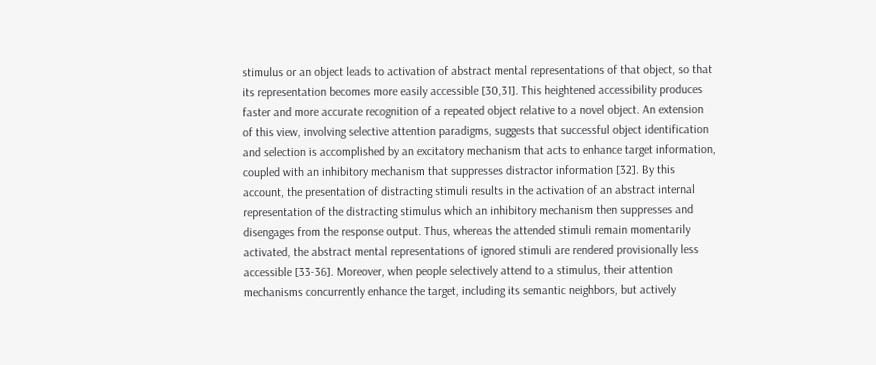stimulus or an object leads to activation of abstract mental representations of that object, so that its representation becomes more easily accessible [30,31]. This heightened accessibility produces faster and more accurate recognition of a repeated object relative to a novel object. An extension of this view, involving selective attention paradigms, suggests that successful object identification and selection is accomplished by an excitatory mechanism that acts to enhance target information, coupled with an inhibitory mechanism that suppresses distractor information [32]. By this account, the presentation of distracting stimuli results in the activation of an abstract internal representation of the distracting stimulus which an inhibitory mechanism then suppresses and disengages from the response output. Thus, whereas the attended stimuli remain momentarily activated, the abstract mental representations of ignored stimuli are rendered provisionally less accessible [33-36]. Moreover, when people selectively attend to a stimulus, their attention mechanisms concurrently enhance the target, including its semantic neighbors, but actively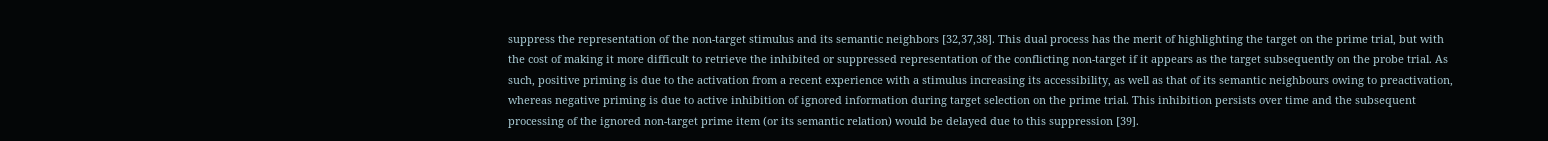suppress the representation of the non-target stimulus and its semantic neighbors [32,37,38]. This dual process has the merit of highlighting the target on the prime trial, but with the cost of making it more difficult to retrieve the inhibited or suppressed representation of the conflicting non-target if it appears as the target subsequently on the probe trial. As such, positive priming is due to the activation from a recent experience with a stimulus increasing its accessibility, as well as that of its semantic neighbours owing to preactivation, whereas negative priming is due to active inhibition of ignored information during target selection on the prime trial. This inhibition persists over time and the subsequent processing of the ignored non-target prime item (or its semantic relation) would be delayed due to this suppression [39].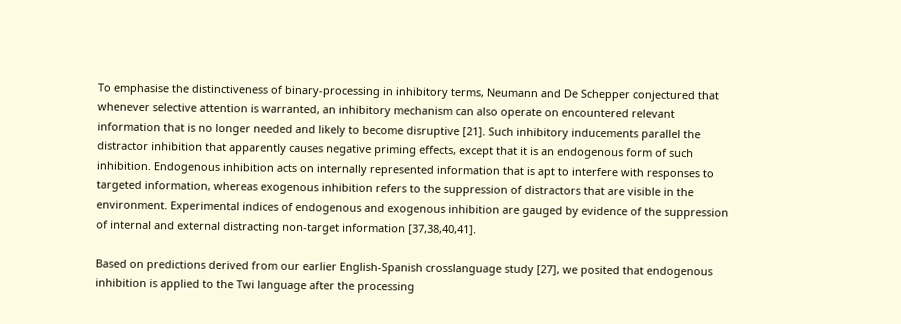To emphasise the distinctiveness of binary-processing in inhibitory terms, Neumann and De Schepper conjectured that whenever selective attention is warranted, an inhibitory mechanism can also operate on encountered relevant information that is no longer needed and likely to become disruptive [21]. Such inhibitory inducements parallel the distractor inhibition that apparently causes negative priming effects, except that it is an endogenous form of such inhibition. Endogenous inhibition acts on internally represented information that is apt to interfere with responses to targeted information, whereas exogenous inhibition refers to the suppression of distractors that are visible in the environment. Experimental indices of endogenous and exogenous inhibition are gauged by evidence of the suppression of internal and external distracting non-target information [37,38,40,41].

Based on predictions derived from our earlier English-Spanish crosslanguage study [27], we posited that endogenous inhibition is applied to the Twi language after the processing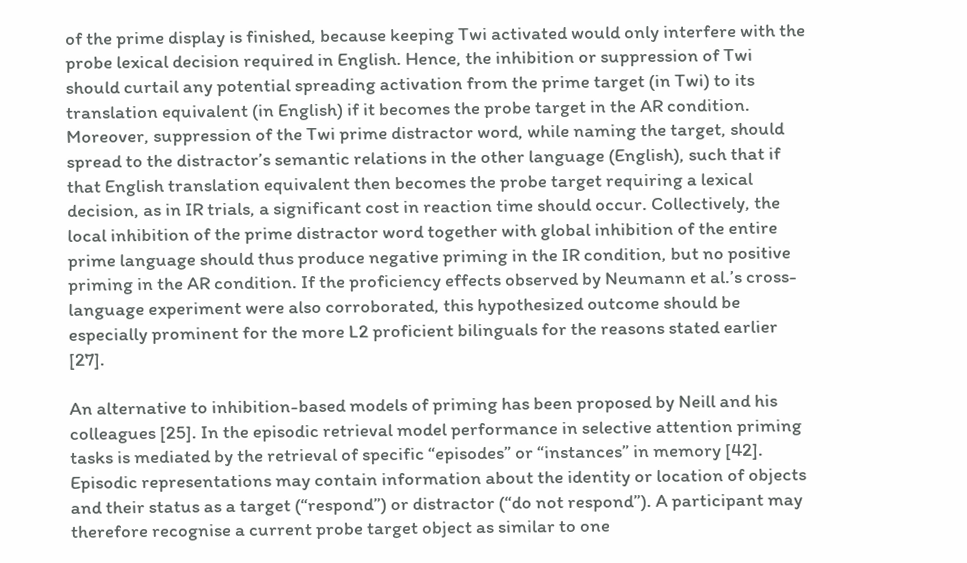of the prime display is finished, because keeping Twi activated would only interfere with the probe lexical decision required in English. Hence, the inhibition or suppression of Twi should curtail any potential spreading activation from the prime target (in Twi) to its translation equivalent (in English) if it becomes the probe target in the AR condition. Moreover, suppression of the Twi prime distractor word, while naming the target, should spread to the distractor’s semantic relations in the other language (English), such that if that English translation equivalent then becomes the probe target requiring a lexical decision, as in IR trials, a significant cost in reaction time should occur. Collectively, the local inhibition of the prime distractor word together with global inhibition of the entire prime language should thus produce negative priming in the IR condition, but no positive priming in the AR condition. If the proficiency effects observed by Neumann et al.’s cross-language experiment were also corroborated, this hypothesized outcome should be especially prominent for the more L2 proficient bilinguals for the reasons stated earlier [27].

An alternative to inhibition-based models of priming has been proposed by Neill and his colleagues [25]. In the episodic retrieval model performance in selective attention priming tasks is mediated by the retrieval of specific “episodes” or “instances” in memory [42]. Episodic representations may contain information about the identity or location of objects and their status as a target (“respond”) or distractor (“do not respond”). A participant may therefore recognise a current probe target object as similar to one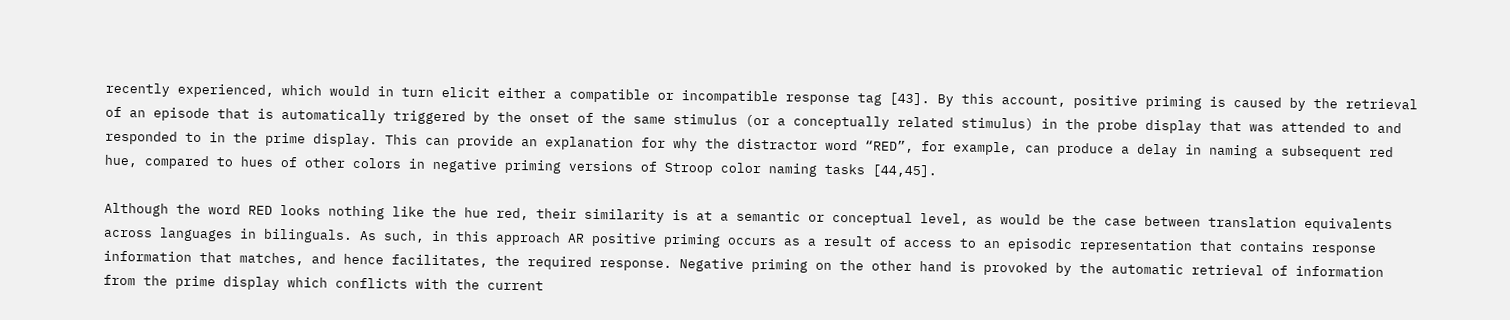recently experienced, which would in turn elicit either a compatible or incompatible response tag [43]. By this account, positive priming is caused by the retrieval of an episode that is automatically triggered by the onset of the same stimulus (or a conceptually related stimulus) in the probe display that was attended to and responded to in the prime display. This can provide an explanation for why the distractor word “RED”, for example, can produce a delay in naming a subsequent red hue, compared to hues of other colors in negative priming versions of Stroop color naming tasks [44,45].

Although the word RED looks nothing like the hue red, their similarity is at a semantic or conceptual level, as would be the case between translation equivalents across languages in bilinguals. As such, in this approach AR positive priming occurs as a result of access to an episodic representation that contains response information that matches, and hence facilitates, the required response. Negative priming on the other hand is provoked by the automatic retrieval of information from the prime display which conflicts with the current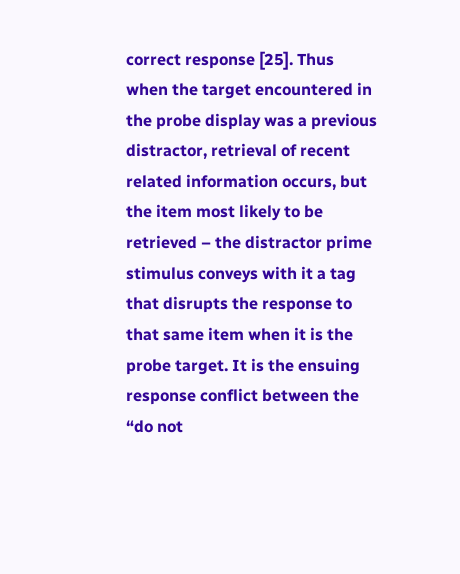correct response [25]. Thus when the target encountered in the probe display was a previous distractor, retrieval of recent related information occurs, but the item most likely to be retrieved – the distractor prime stimulus conveys with it a tag that disrupts the response to that same item when it is the probe target. It is the ensuing response conflict between the “do not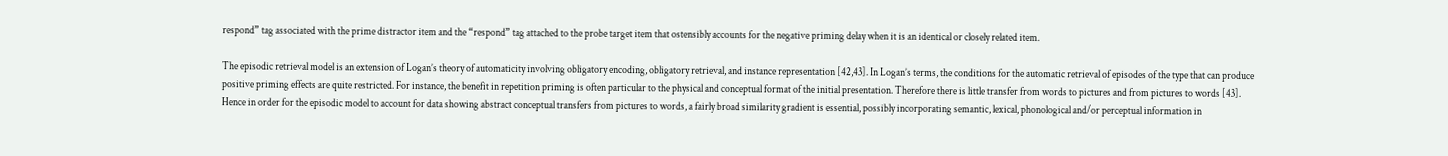respond” tag associated with the prime distractor item and the “respond” tag attached to the probe target item that ostensibly accounts for the negative priming delay when it is an identical or closely related item.

The episodic retrieval model is an extension of Logan’s theory of automaticity involving obligatory encoding, obligatory retrieval, and instance representation [42,43]. In Logan’s terms, the conditions for the automatic retrieval of episodes of the type that can produce positive priming effects are quite restricted. For instance, the benefit in repetition priming is often particular to the physical and conceptual format of the initial presentation. Therefore there is little transfer from words to pictures and from pictures to words [43]. Hence in order for the episodic model to account for data showing abstract conceptual transfers from pictures to words, a fairly broad similarity gradient is essential, possibly incorporating semantic, lexical, phonological and/or perceptual information in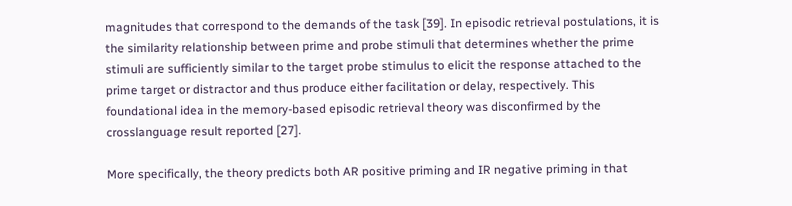magnitudes that correspond to the demands of the task [39]. In episodic retrieval postulations, it is the similarity relationship between prime and probe stimuli that determines whether the prime stimuli are sufficiently similar to the target probe stimulus to elicit the response attached to the prime target or distractor and thus produce either facilitation or delay, respectively. This foundational idea in the memory-based episodic retrieval theory was disconfirmed by the crosslanguage result reported [27].

More specifically, the theory predicts both AR positive priming and IR negative priming in that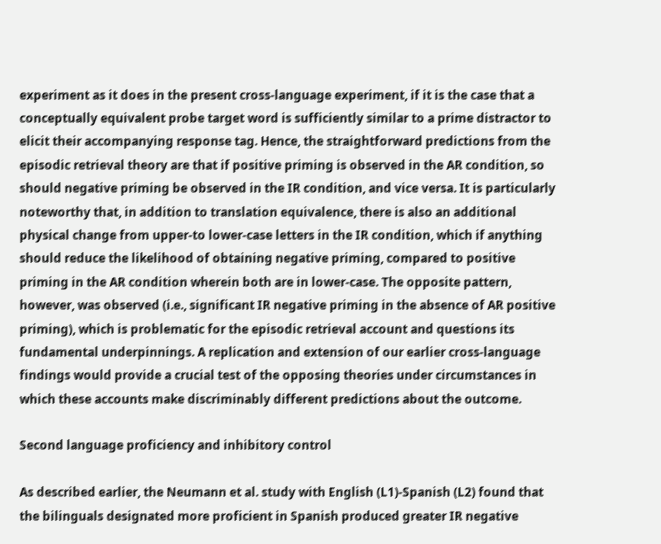experiment as it does in the present cross-language experiment, if it is the case that a conceptually equivalent probe target word is sufficiently similar to a prime distractor to elicit their accompanying response tag. Hence, the straightforward predictions from the episodic retrieval theory are that if positive priming is observed in the AR condition, so should negative priming be observed in the IR condition, and vice versa. It is particularly noteworthy that, in addition to translation equivalence, there is also an additional physical change from upper-to lower-case letters in the IR condition, which if anything should reduce the likelihood of obtaining negative priming, compared to positive priming in the AR condition wherein both are in lower-case. The opposite pattern, however, was observed (i.e., significant IR negative priming in the absence of AR positive priming), which is problematic for the episodic retrieval account and questions its fundamental underpinnings. A replication and extension of our earlier cross-language findings would provide a crucial test of the opposing theories under circumstances in which these accounts make discriminably different predictions about the outcome.

Second language proficiency and inhibitory control

As described earlier, the Neumann et al. study with English (L1)-Spanish (L2) found that the bilinguals designated more proficient in Spanish produced greater IR negative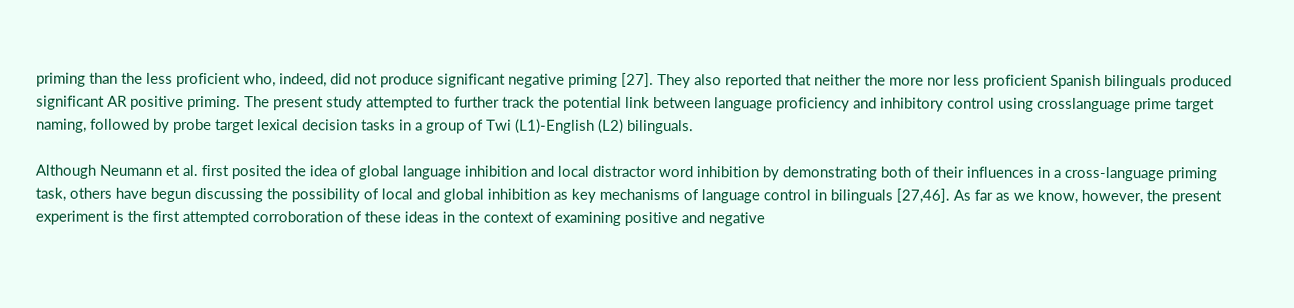priming than the less proficient who, indeed, did not produce significant negative priming [27]. They also reported that neither the more nor less proficient Spanish bilinguals produced significant AR positive priming. The present study attempted to further track the potential link between language proficiency and inhibitory control using crosslanguage prime target naming, followed by probe target lexical decision tasks in a group of Twi (L1)-English (L2) bilinguals.

Although Neumann et al. first posited the idea of global language inhibition and local distractor word inhibition by demonstrating both of their influences in a cross-language priming task, others have begun discussing the possibility of local and global inhibition as key mechanisms of language control in bilinguals [27,46]. As far as we know, however, the present experiment is the first attempted corroboration of these ideas in the context of examining positive and negative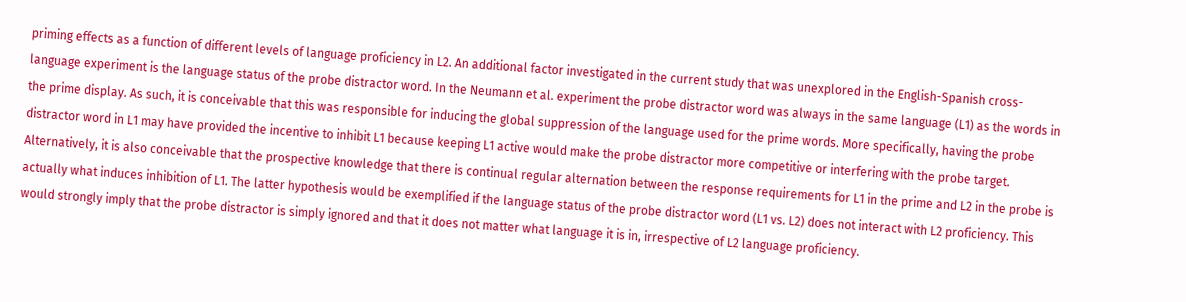priming effects as a function of different levels of language proficiency in L2. An additional factor investigated in the current study that was unexplored in the English-Spanish cross- language experiment is the language status of the probe distractor word. In the Neumann et al. experiment the probe distractor word was always in the same language (L1) as the words in the prime display. As such, it is conceivable that this was responsible for inducing the global suppression of the language used for the prime words. More specifically, having the probe distractor word in L1 may have provided the incentive to inhibit L1 because keeping L1 active would make the probe distractor more competitive or interfering with the probe target. Alternatively, it is also conceivable that the prospective knowledge that there is continual regular alternation between the response requirements for L1 in the prime and L2 in the probe is actually what induces inhibition of L1. The latter hypothesis would be exemplified if the language status of the probe distractor word (L1 vs. L2) does not interact with L2 proficiency. This would strongly imply that the probe distractor is simply ignored and that it does not matter what language it is in, irrespective of L2 language proficiency.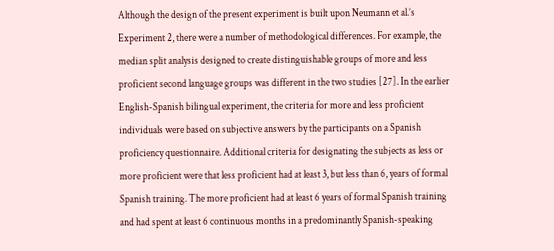Although the design of the present experiment is built upon Neumann et al.’s Experiment 2, there were a number of methodological differences. For example, the median split analysis designed to create distinguishable groups of more and less proficient second language groups was different in the two studies [27]. In the earlier English-Spanish bilingual experiment, the criteria for more and less proficient individuals were based on subjective answers by the participants on a Spanish proficiency questionnaire. Additional criteria for designating the subjects as less or more proficient were that less proficient had at least 3, but less than 6, years of formal Spanish training. The more proficient had at least 6 years of formal Spanish training and had spent at least 6 continuous months in a predominantly Spanish-speaking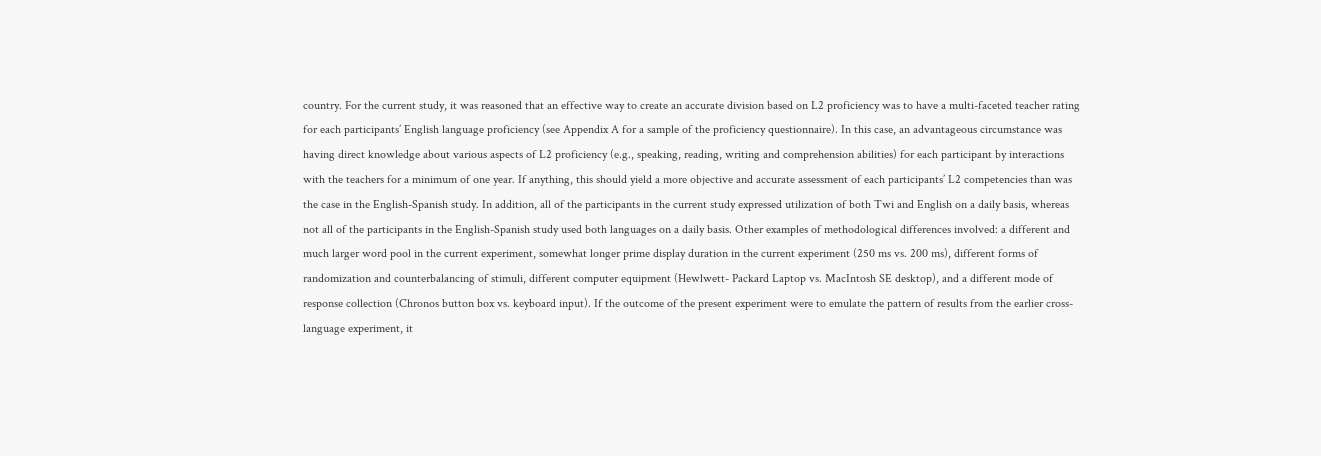country. For the current study, it was reasoned that an effective way to create an accurate division based on L2 proficiency was to have a multi-faceted teacher rating for each participants’ English language proficiency (see Appendix A for a sample of the proficiency questionnaire). In this case, an advantageous circumstance was having direct knowledge about various aspects of L2 proficiency (e.g., speaking, reading, writing and comprehension abilities) for each participant by interactions with the teachers for a minimum of one year. If anything, this should yield a more objective and accurate assessment of each participants’ L2 competencies than was the case in the English-Spanish study. In addition, all of the participants in the current study expressed utilization of both Twi and English on a daily basis, whereas not all of the participants in the English-Spanish study used both languages on a daily basis. Other examples of methodological differences involved: a different and much larger word pool in the current experiment, somewhat longer prime display duration in the current experiment (250 ms vs. 200 ms), different forms of randomization and counterbalancing of stimuli, different computer equipment (Hewlwett- Packard Laptop vs. MacIntosh SE desktop), and a different mode of response collection (Chronos button box vs. keyboard input). If the outcome of the present experiment were to emulate the pattern of results from the earlier cross-language experiment, it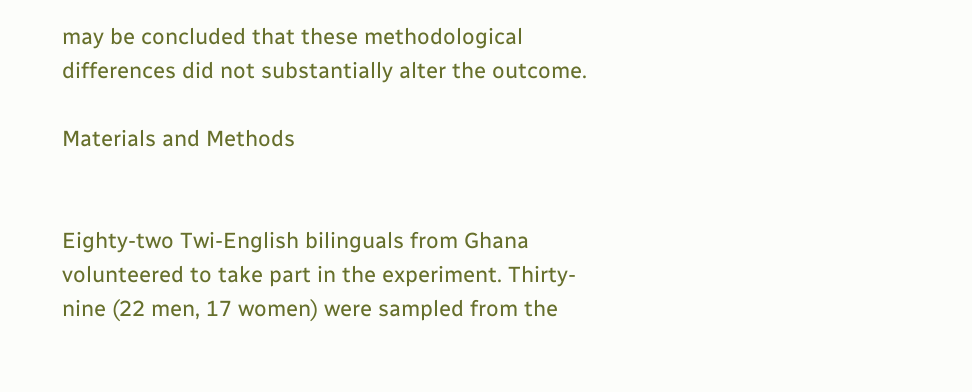may be concluded that these methodological differences did not substantially alter the outcome.

Materials and Methods


Eighty-two Twi-English bilinguals from Ghana volunteered to take part in the experiment. Thirty-nine (22 men, 17 women) were sampled from the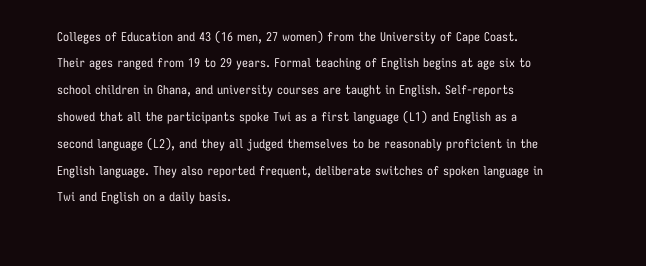Colleges of Education and 43 (16 men, 27 women) from the University of Cape Coast. Their ages ranged from 19 to 29 years. Formal teaching of English begins at age six to school children in Ghana, and university courses are taught in English. Self-reports showed that all the participants spoke Twi as a first language (L1) and English as a second language (L2), and they all judged themselves to be reasonably proficient in the English language. They also reported frequent, deliberate switches of spoken language in Twi and English on a daily basis.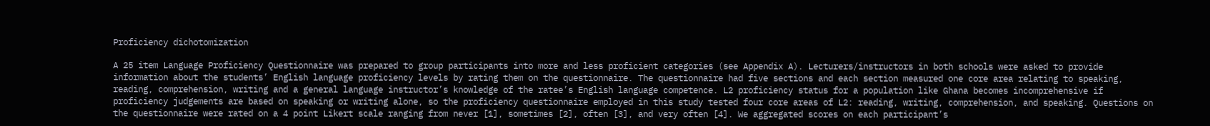Proficiency dichotomization

A 25 item Language Proficiency Questionnaire was prepared to group participants into more and less proficient categories (see Appendix A). Lecturers/instructors in both schools were asked to provide information about the students’ English language proficiency levels by rating them on the questionnaire. The questionnaire had five sections and each section measured one core area relating to speaking, reading, comprehension, writing and a general language instructor’s knowledge of the ratee’s English language competence. L2 proficiency status for a population like Ghana becomes incomprehensive if proficiency judgements are based on speaking or writing alone, so the proficiency questionnaire employed in this study tested four core areas of L2: reading, writing, comprehension, and speaking. Questions on the questionnaire were rated on a 4 point Likert scale ranging from never [1], sometimes [2], often [3], and very often [4]. We aggregated scores on each participant’s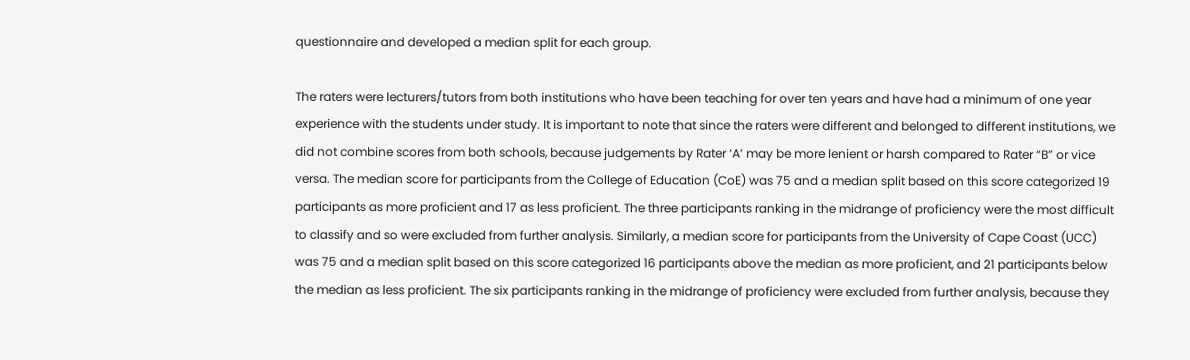questionnaire and developed a median split for each group.

The raters were lecturers/tutors from both institutions who have been teaching for over ten years and have had a minimum of one year experience with the students under study. It is important to note that since the raters were different and belonged to different institutions, we did not combine scores from both schools, because judgements by Rater ‘A’ may be more lenient or harsh compared to Rater “B” or vice versa. The median score for participants from the College of Education (CoE) was 75 and a median split based on this score categorized 19 participants as more proficient and 17 as less proficient. The three participants ranking in the midrange of proficiency were the most difficult to classify and so were excluded from further analysis. Similarly, a median score for participants from the University of Cape Coast (UCC) was 75 and a median split based on this score categorized 16 participants above the median as more proficient, and 21 participants below the median as less proficient. The six participants ranking in the midrange of proficiency were excluded from further analysis, because they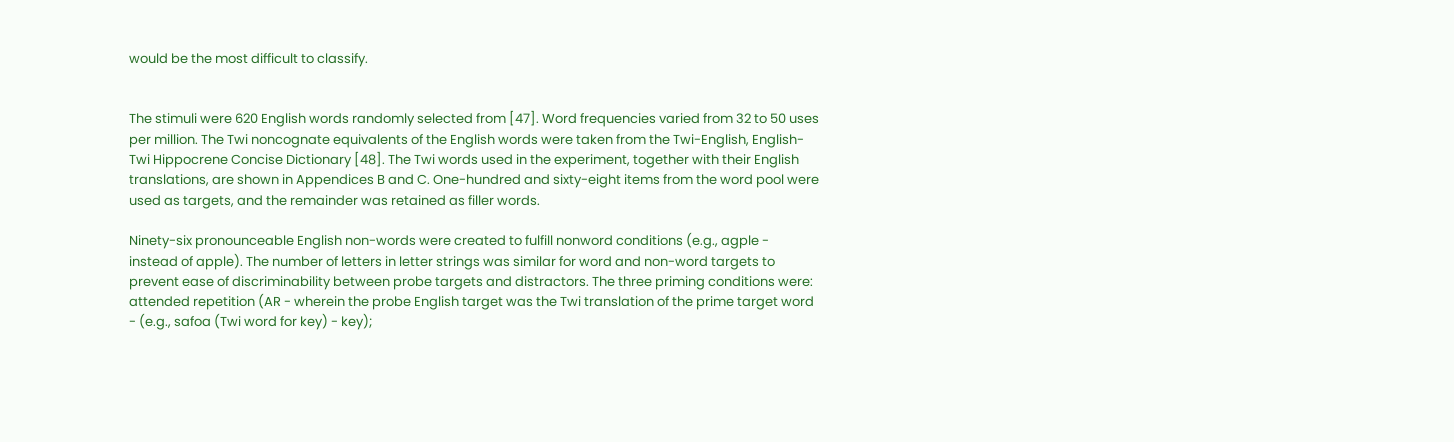would be the most difficult to classify.


The stimuli were 620 English words randomly selected from [47]. Word frequencies varied from 32 to 50 uses per million. The Twi noncognate equivalents of the English words were taken from the Twi-English, English-Twi Hippocrene Concise Dictionary [48]. The Twi words used in the experiment, together with their English translations, are shown in Appendices B and C. One-hundred and sixty-eight items from the word pool were used as targets, and the remainder was retained as filler words.

Ninety-six pronounceable English non-words were created to fulfill nonword conditions (e.g., agple - instead of apple). The number of letters in letter strings was similar for word and non-word targets to prevent ease of discriminability between probe targets and distractors. The three priming conditions were: attended repetition (AR - wherein the probe English target was the Twi translation of the prime target word - (e.g., safoa (Twi word for key) - key);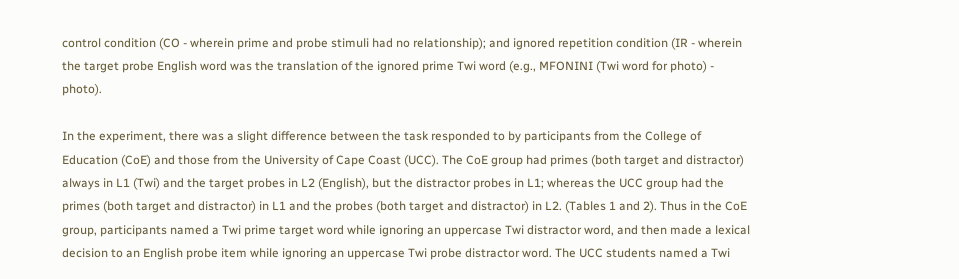control condition (CO - wherein prime and probe stimuli had no relationship); and ignored repetition condition (IR - wherein the target probe English word was the translation of the ignored prime Twi word (e.g., MFONINI (Twi word for photo) - photo).

In the experiment, there was a slight difference between the task responded to by participants from the College of Education (CoE) and those from the University of Cape Coast (UCC). The CoE group had primes (both target and distractor) always in L1 (Twi) and the target probes in L2 (English), but the distractor probes in L1; whereas the UCC group had the primes (both target and distractor) in L1 and the probes (both target and distractor) in L2. (Tables 1 and 2). Thus in the CoE group, participants named a Twi prime target word while ignoring an uppercase Twi distractor word, and then made a lexical decision to an English probe item while ignoring an uppercase Twi probe distractor word. The UCC students named a Twi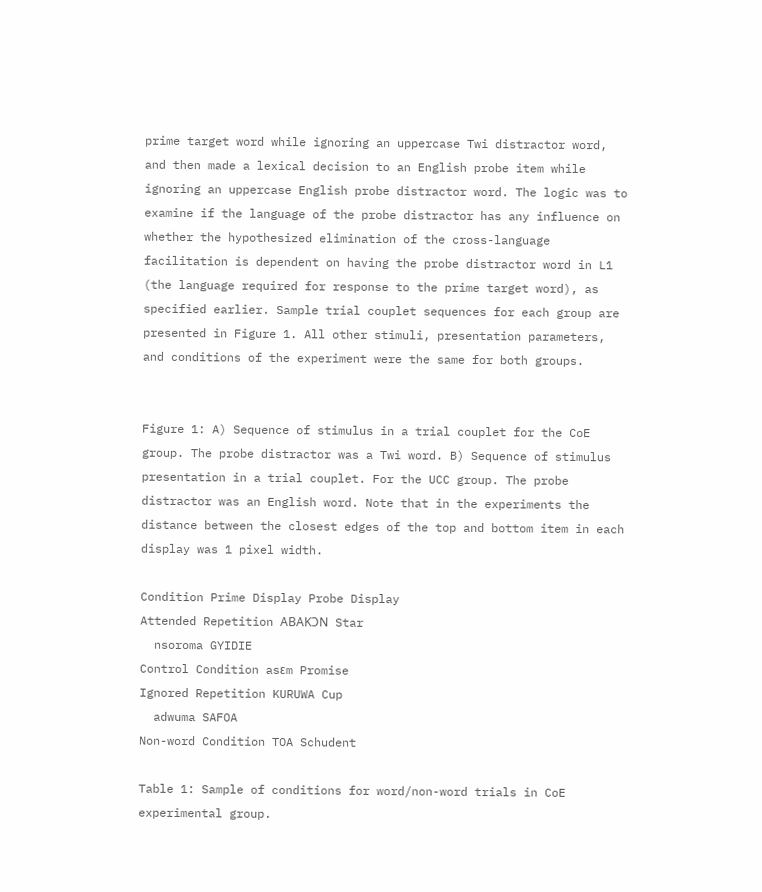prime target word while ignoring an uppercase Twi distractor word, and then made a lexical decision to an English probe item while ignoring an uppercase English probe distractor word. The logic was to examine if the language of the probe distractor has any influence on whether the hypothesized elimination of the cross-language facilitation is dependent on having the probe distractor word in L1 (the language required for response to the prime target word), as specified earlier. Sample trial couplet sequences for each group are presented in Figure 1. All other stimuli, presentation parameters, and conditions of the experiment were the same for both groups.


Figure 1: A) Sequence of stimulus in a trial couplet for the CoE group. The probe distractor was a Twi word. B) Sequence of stimulus presentation in a trial couplet. For the UCC group. The probe distractor was an English word. Note that in the experiments the distance between the closest edges of the top and bottom item in each display was 1 pixel width.

Condition Prime Display Probe Display
Attended Repetition ABAKƆN Star
  nsoroma GYIDIE
Control Condition asεm Promise
Ignored Repetition KURUWA Cup
  adwuma SAFOA
Non-word Condition TOA Schudent

Table 1: Sample of conditions for word/non-word trials in CoE experimental group.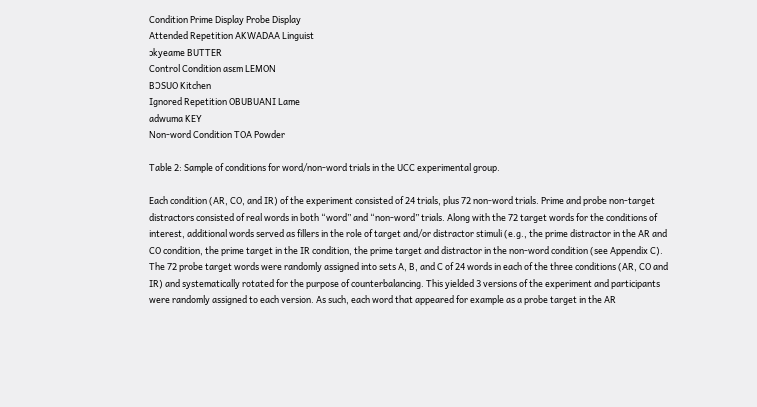Condition Prime Display Probe Display
Attended Repetition AKWADAA Linguist
ɔkyeame BUTTER
Control Condition asεm LEMON
BƆSUO Kitchen
Ignored Repetition OBUBUANI Lame
adwuma KEY
Non-word Condition TOA Powder

Table 2: Sample of conditions for word/non-word trials in the UCC experimental group.

Each condition (AR, CO, and IR) of the experiment consisted of 24 trials, plus 72 non-word trials. Prime and probe non-target distractors consisted of real words in both “word” and “non-word” trials. Along with the 72 target words for the conditions of interest, additional words served as fillers in the role of target and/or distractor stimuli (e.g., the prime distractor in the AR and CO condition, the prime target in the IR condition, the prime target and distractor in the non-word condition (see Appendix C). The 72 probe target words were randomly assigned into sets A, B, and C of 24 words in each of the three conditions (AR, CO and IR) and systematically rotated for the purpose of counterbalancing. This yielded 3 versions of the experiment and participants were randomly assigned to each version. As such, each word that appeared for example as a probe target in the AR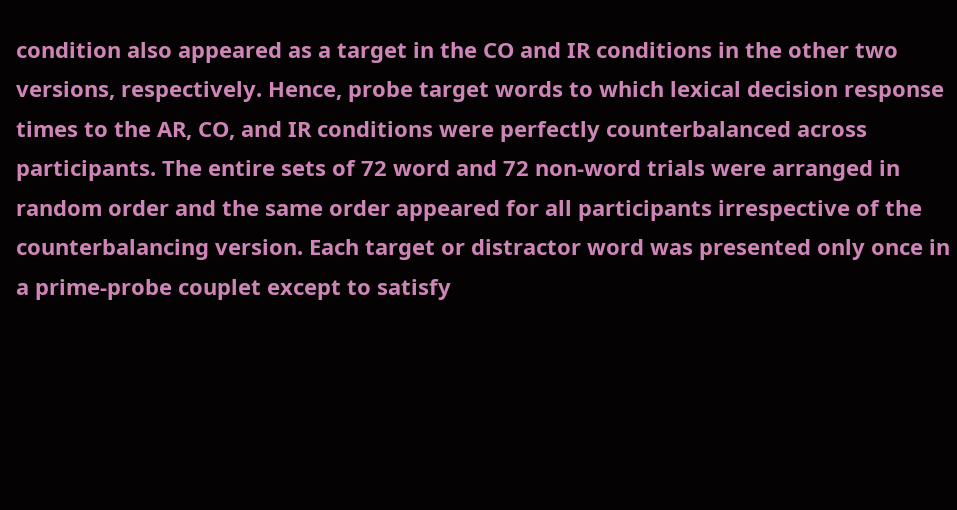condition also appeared as a target in the CO and IR conditions in the other two versions, respectively. Hence, probe target words to which lexical decision response times to the AR, CO, and IR conditions were perfectly counterbalanced across participants. The entire sets of 72 word and 72 non-word trials were arranged in random order and the same order appeared for all participants irrespective of the counterbalancing version. Each target or distractor word was presented only once in a prime-probe couplet except to satisfy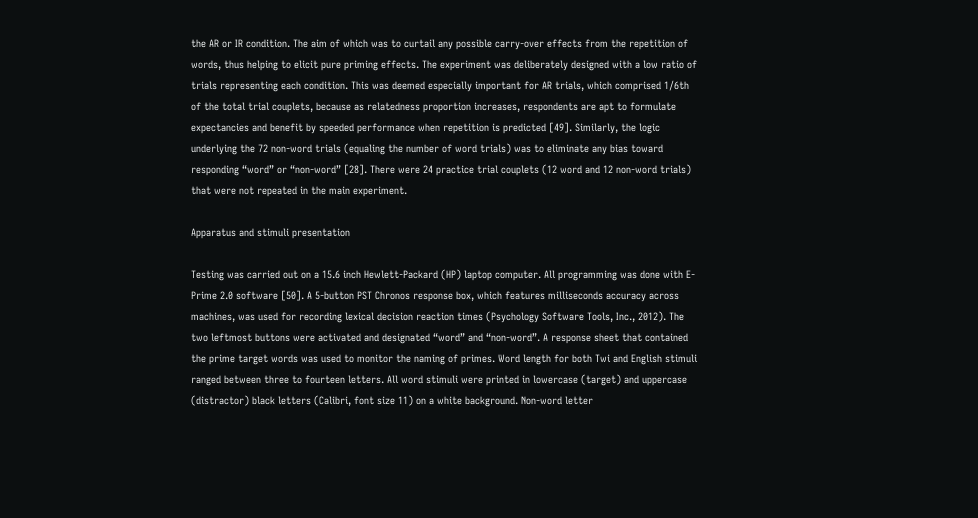the AR or IR condition. The aim of which was to curtail any possible carry-over effects from the repetition of words, thus helping to elicit pure priming effects. The experiment was deliberately designed with a low ratio of trials representing each condition. This was deemed especially important for AR trials, which comprised 1/6th of the total trial couplets, because as relatedness proportion increases, respondents are apt to formulate expectancies and benefit by speeded performance when repetition is predicted [49]. Similarly, the logic underlying the 72 non-word trials (equaling the number of word trials) was to eliminate any bias toward responding “word” or “non-word” [28]. There were 24 practice trial couplets (12 word and 12 non-word trials) that were not repeated in the main experiment.

Apparatus and stimuli presentation

Testing was carried out on a 15.6 inch Hewlett-Packard (HP) laptop computer. All programming was done with E-Prime 2.0 software [50]. A 5-button PST Chronos response box, which features milliseconds accuracy across machines, was used for recording lexical decision reaction times (Psychology Software Tools, Inc., 2012). The two leftmost buttons were activated and designated “word” and “non-word”. A response sheet that contained the prime target words was used to monitor the naming of primes. Word length for both Twi and English stimuli ranged between three to fourteen letters. All word stimuli were printed in lowercase (target) and uppercase (distractor) black letters (Calibri, font size 11) on a white background. Non-word letter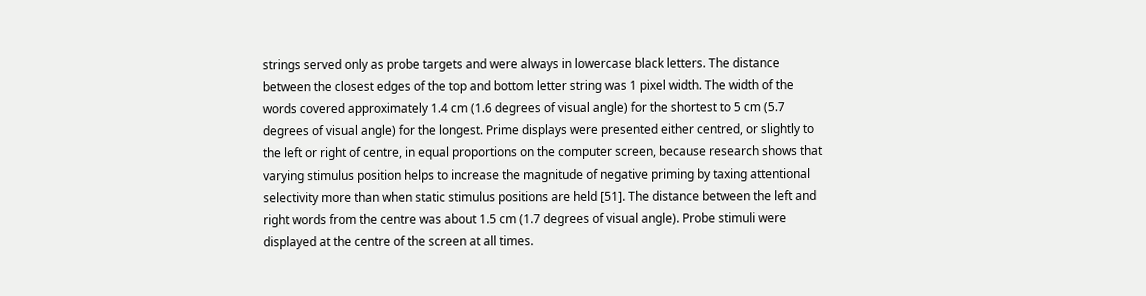strings served only as probe targets and were always in lowercase black letters. The distance between the closest edges of the top and bottom letter string was 1 pixel width. The width of the words covered approximately 1.4 cm (1.6 degrees of visual angle) for the shortest to 5 cm (5.7 degrees of visual angle) for the longest. Prime displays were presented either centred, or slightly to the left or right of centre, in equal proportions on the computer screen, because research shows that varying stimulus position helps to increase the magnitude of negative priming by taxing attentional selectivity more than when static stimulus positions are held [51]. The distance between the left and right words from the centre was about 1.5 cm (1.7 degrees of visual angle). Probe stimuli were displayed at the centre of the screen at all times.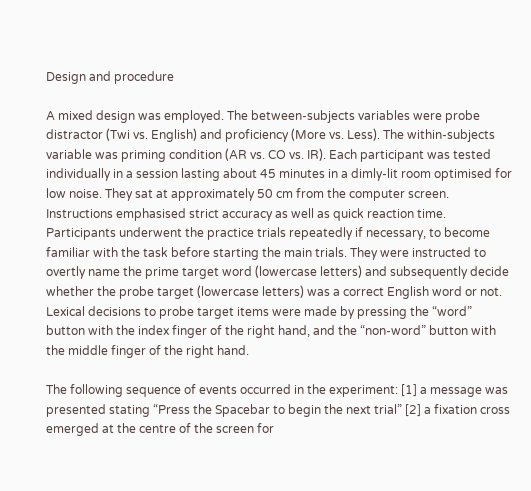Design and procedure

A mixed design was employed. The between-subjects variables were probe distractor (Twi vs. English) and proficiency (More vs. Less). The within-subjects variable was priming condition (AR vs. CO vs. IR). Each participant was tested individually in a session lasting about 45 minutes in a dimly-lit room optimised for low noise. They sat at approximately 50 cm from the computer screen. Instructions emphasised strict accuracy as well as quick reaction time. Participants underwent the practice trials repeatedly if necessary, to become familiar with the task before starting the main trials. They were instructed to overtly name the prime target word (lowercase letters) and subsequently decide whether the probe target (lowercase letters) was a correct English word or not. Lexical decisions to probe target items were made by pressing the “word” button with the index finger of the right hand, and the “non-word” button with the middle finger of the right hand.

The following sequence of events occurred in the experiment: [1] a message was presented stating “Press the Spacebar to begin the next trial” [2] a fixation cross emerged at the centre of the screen for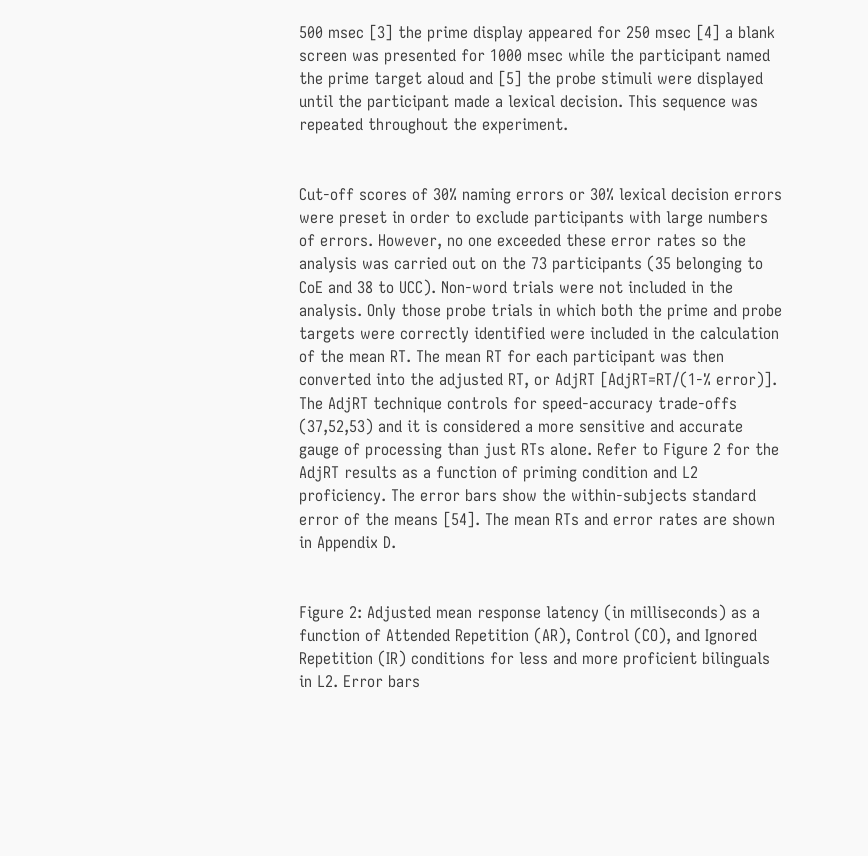500 msec [3] the prime display appeared for 250 msec [4] a blank screen was presented for 1000 msec while the participant named the prime target aloud and [5] the probe stimuli were displayed until the participant made a lexical decision. This sequence was repeated throughout the experiment.


Cut-off scores of 30% naming errors or 30% lexical decision errors were preset in order to exclude participants with large numbers of errors. However, no one exceeded these error rates so the analysis was carried out on the 73 participants (35 belonging to CoE and 38 to UCC). Non-word trials were not included in the analysis. Only those probe trials in which both the prime and probe targets were correctly identified were included in the calculation of the mean RT. The mean RT for each participant was then converted into the adjusted RT, or AdjRT [AdjRT=RT/(1-% error)]. The AdjRT technique controls for speed-accuracy trade-offs (37,52,53) and it is considered a more sensitive and accurate gauge of processing than just RTs alone. Refer to Figure 2 for the AdjRT results as a function of priming condition and L2 proficiency. The error bars show the within-subjects standard error of the means [54]. The mean RTs and error rates are shown in Appendix D.


Figure 2: Adjusted mean response latency (in milliseconds) as a function of Attended Repetition (AR), Control (CO), and Ignored Repetition (IR) conditions for less and more proficient bilinguals in L2. Error bars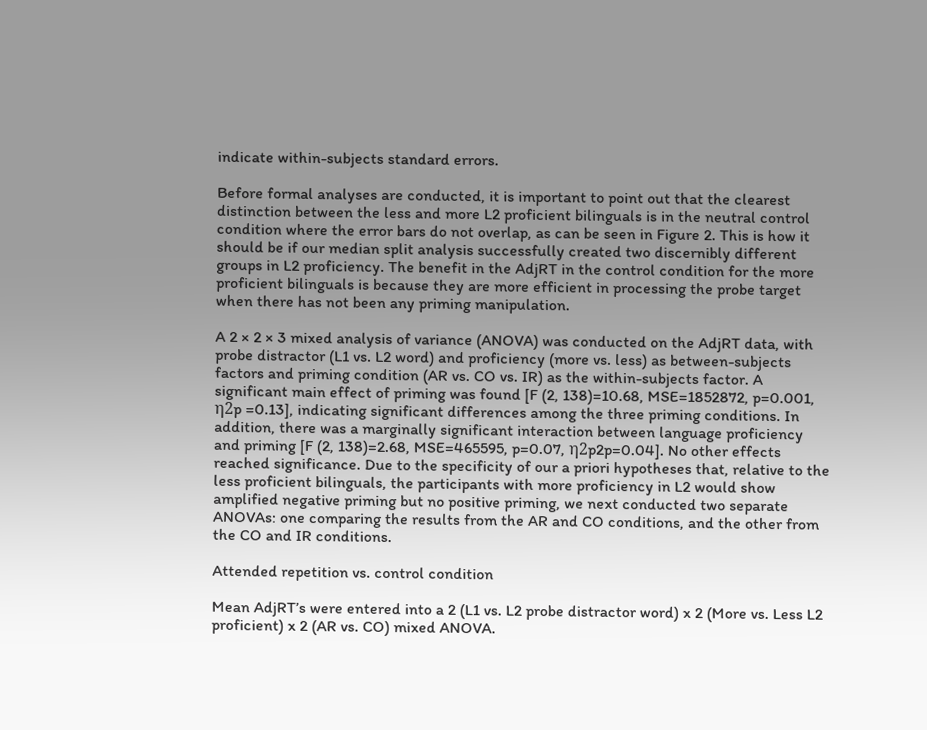indicate within-subjects standard errors.

Before formal analyses are conducted, it is important to point out that the clearest distinction between the less and more L2 proficient bilinguals is in the neutral control condition where the error bars do not overlap, as can be seen in Figure 2. This is how it should be if our median split analysis successfully created two discernibly different groups in L2 proficiency. The benefit in the AdjRT in the control condition for the more proficient bilinguals is because they are more efficient in processing the probe target when there has not been any priming manipulation.

A 2 × 2 × 3 mixed analysis of variance (ANOVA) was conducted on the AdjRT data, with probe distractor (L1 vs. L2 word) and proficiency (more vs. less) as between-subjects factors and priming condition (AR vs. CO vs. IR) as the within-subjects factor. A significant main effect of priming was found [F (2, 138)=10.68, MSE=1852872, p=0.001, η2p =0.13], indicating significant differences among the three priming conditions. In addition, there was a marginally significant interaction between language proficiency and priming [F (2, 138)=2.68, MSE=465595, p=0.07, η2p2p=0.04]. No other effects reached significance. Due to the specificity of our a priori hypotheses that, relative to the less proficient bilinguals, the participants with more proficiency in L2 would show amplified negative priming but no positive priming, we next conducted two separate ANOVAs: one comparing the results from the AR and CO conditions, and the other from the CO and IR conditions.

Attended repetition vs. control condition

Mean AdjRT’s were entered into a 2 (L1 vs. L2 probe distractor word) x 2 (More vs. Less L2 proficient) x 2 (AR vs. CO) mixed ANOVA.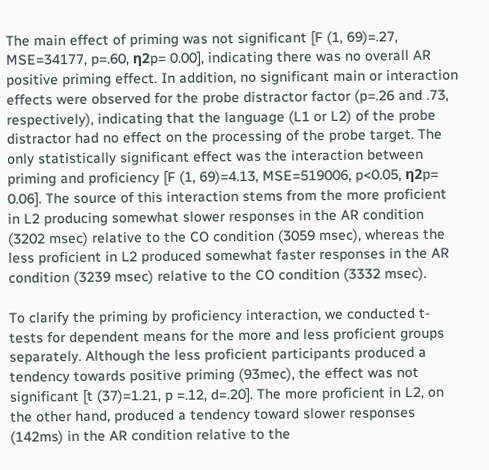The main effect of priming was not significant [F (1, 69)=.27, MSE=34177, p=.60, η2p= 0.00], indicating there was no overall AR positive priming effect. In addition, no significant main or interaction effects were observed for the probe distractor factor (p=.26 and .73, respectively), indicating that the language (L1 or L2) of the probe distractor had no effect on the processing of the probe target. The only statistically significant effect was the interaction between priming and proficiency [F (1, 69)=4.13, MSE=519006, p<0.05, η2p= 0.06]. The source of this interaction stems from the more proficient in L2 producing somewhat slower responses in the AR condition (3202 msec) relative to the CO condition (3059 msec), whereas the less proficient in L2 produced somewhat faster responses in the AR condition (3239 msec) relative to the CO condition (3332 msec).

To clarify the priming by proficiency interaction, we conducted t-tests for dependent means for the more and less proficient groups separately. Although the less proficient participants produced a tendency towards positive priming (93mec), the effect was not significant [t (37)=1.21, p =.12, d=.20]. The more proficient in L2, on the other hand, produced a tendency toward slower responses (142ms) in the AR condition relative to the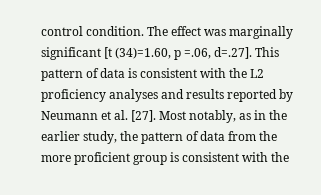control condition. The effect was marginally significant [t (34)=1.60, p =.06, d=.27]. This pattern of data is consistent with the L2 proficiency analyses and results reported by Neumann et al. [27]. Most notably, as in the earlier study, the pattern of data from the more proficient group is consistent with the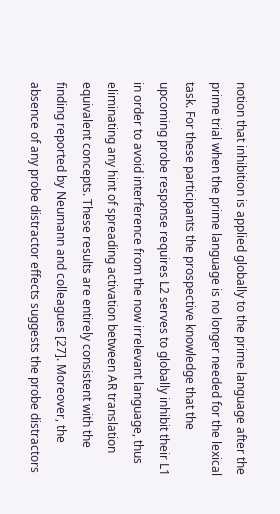notion that inhibition is applied globally to the prime language after the prime trial when the prime language is no longer needed for the lexical task. For these participants the prospective knowledge that the upcoming probe response requires L2 serves to globally inhibit their L1 in order to avoid interference from the now irrelevant language, thus eliminating any hint of spreading activation between AR translation equivalent concepts. These results are entirely consistent with the finding reported by Neumann and colleagues [27]. Moreover, the absence of any probe distractor effects suggests the probe distractors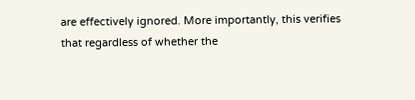are effectively ignored. More importantly, this verifies that regardless of whether the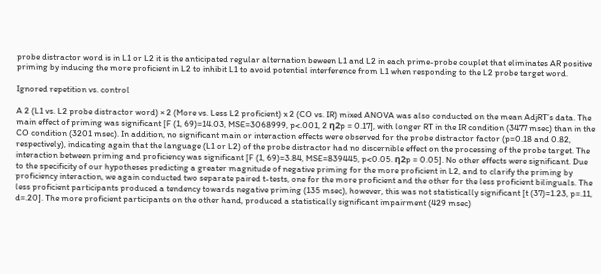probe distractor word is in L1 or L2 it is the anticipated regular alternation beween L1 and L2 in each prime-probe couplet that eliminates AR positive priming by inducing the more proficient in L2 to inhibit L1 to avoid potential interference from L1 when responding to the L2 probe target word.

Ignored repetition vs. control

A 2 (L1 vs. L2 probe distractor word) × 2 (More vs. Less L2 proficient) x 2 (CO vs. IR) mixed ANOVA was also conducted on the mean AdjRT’s data. The main effect of priming was significant [F (1, 69)=14.03, MSE=3068999, p<.001, 2 η2p = 0.17], with longer RT in the IR condition (3477 msec) than in the CO condition (3201 msec). In addition, no significant main or interaction effects were observed for the probe distractor factor (p=0.18 and 0.82, respectively), indicating again that the language (L1 or L2) of the probe distractor had no discernible effect on the processing of the probe target. The interaction between priming and proficiency was significant [F (1, 69)=3.84, MSE=839445, p<0.05. η2p = 0.05]. No other effects were significant. Due to the specificity of our hypotheses predicting a greater magnitude of negative priming for the more proficient in L2, and to clarify the priming by proficiency interaction, we again conducted two separate paired t-tests, one for the more proficient and the other for the less proficient bilinguals. The less proficient participants produced a tendency towards negative priming (135 msec), however, this was not statistically significant [t (37)=1.23, p=.11, d=.20]. The more proficient participants on the other hand, produced a statistically significant impairment (429 msec)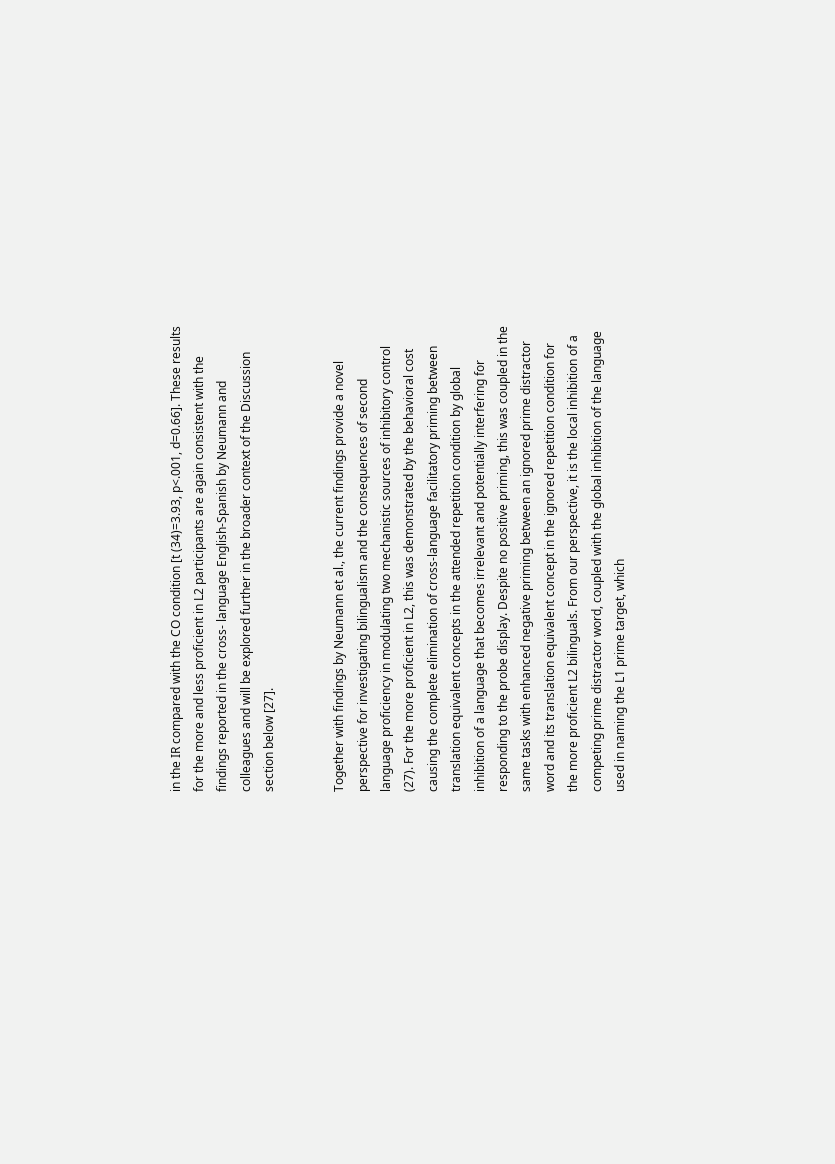in the IR compared with the CO condition [t (34)=3.93, p<.001, d=0.66]. These results for the more and less proficient in L2 participants are again consistent with the findings reported in the cross- language English-Spanish by Neumann and colleagues and will be explored further in the broader context of the Discussion section below [27].


Together with findings by Neumann et al., the current findings provide a novel perspective for investigating bilingualism and the consequences of second language proficiency in modulating two mechanistic sources of inhibitory control (27). For the more proficient in L2, this was demonstrated by the behavioral cost causing the complete elimination of cross-language facilitatory priming between translation equivalent concepts in the attended repetition condition by global inhibition of a language that becomes irrelevant and potentially interfering for responding to the probe display. Despite no positive priming, this was coupled in the same tasks with enhanced negative priming between an ignored prime distractor word and its translation equivalent concept in the ignored repetition condition for the more proficient L2 bilinguals. From our perspective, it is the local inhibition of a competing prime distractor word, coupled with the global inhibition of the language used in naming the L1 prime target, which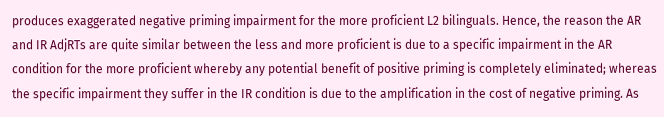produces exaggerated negative priming impairment for the more proficient L2 bilinguals. Hence, the reason the AR and IR AdjRTs are quite similar between the less and more proficient is due to a specific impairment in the AR condition for the more proficient whereby any potential benefit of positive priming is completely eliminated; whereas the specific impairment they suffer in the IR condition is due to the amplification in the cost of negative priming. As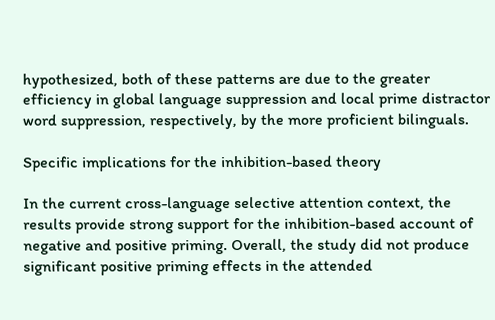hypothesized, both of these patterns are due to the greater efficiency in global language suppression and local prime distractor word suppression, respectively, by the more proficient bilinguals.

Specific implications for the inhibition-based theory

In the current cross-language selective attention context, the results provide strong support for the inhibition-based account of negative and positive priming. Overall, the study did not produce significant positive priming effects in the attended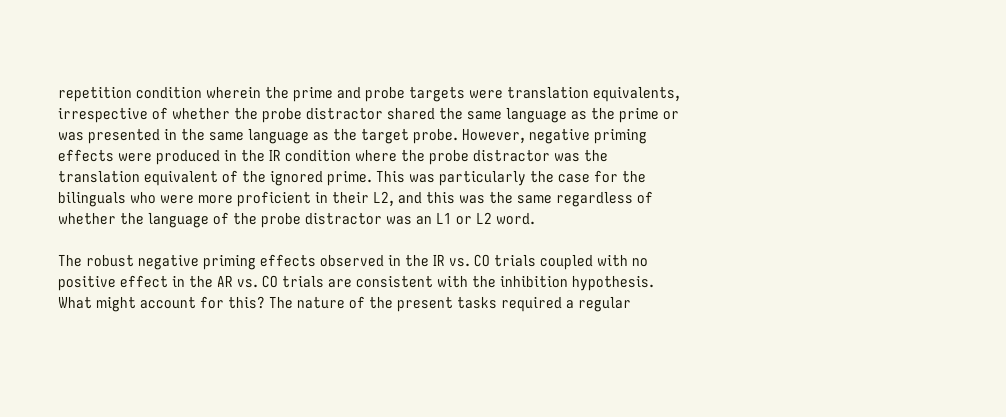repetition condition wherein the prime and probe targets were translation equivalents, irrespective of whether the probe distractor shared the same language as the prime or was presented in the same language as the target probe. However, negative priming effects were produced in the IR condition where the probe distractor was the translation equivalent of the ignored prime. This was particularly the case for the bilinguals who were more proficient in their L2, and this was the same regardless of whether the language of the probe distractor was an L1 or L2 word.

The robust negative priming effects observed in the IR vs. CO trials coupled with no positive effect in the AR vs. CO trials are consistent with the inhibition hypothesis. What might account for this? The nature of the present tasks required a regular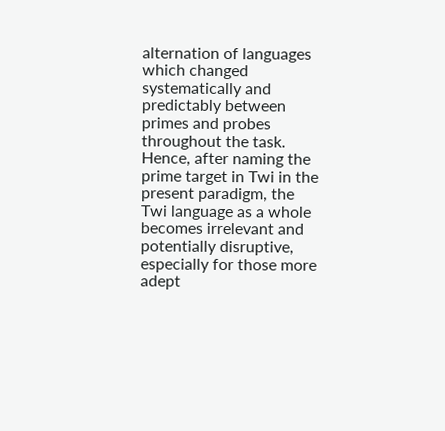alternation of languages which changed systematically and predictably between primes and probes throughout the task. Hence, after naming the prime target in Twi in the present paradigm, the Twi language as a whole becomes irrelevant and potentially disruptive, especially for those more adept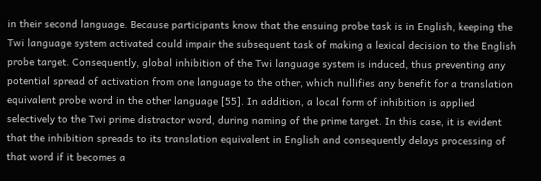in their second language. Because participants know that the ensuing probe task is in English, keeping the Twi language system activated could impair the subsequent task of making a lexical decision to the English probe target. Consequently, global inhibition of the Twi language system is induced, thus preventing any potential spread of activation from one language to the other, which nullifies any benefit for a translation equivalent probe word in the other language [55]. In addition, a local form of inhibition is applied selectively to the Twi prime distractor word, during naming of the prime target. In this case, it is evident that the inhibition spreads to its translation equivalent in English and consequently delays processing of that word if it becomes a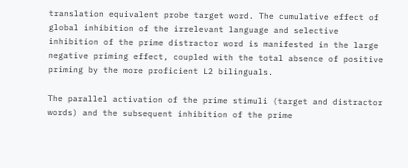translation equivalent probe target word. The cumulative effect of global inhibition of the irrelevant language and selective inhibition of the prime distractor word is manifested in the large negative priming effect, coupled with the total absence of positive priming by the more proficient L2 bilinguals.

The parallel activation of the prime stimuli (target and distractor words) and the subsequent inhibition of the prime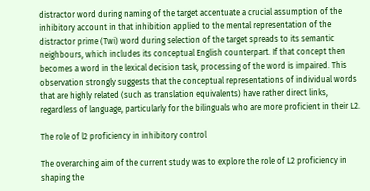distractor word during naming of the target accentuate a crucial assumption of the inhibitory account in that inhibition applied to the mental representation of the distractor prime (Twi) word during selection of the target spreads to its semantic neighbours, which includes its conceptual English counterpart. If that concept then becomes a word in the lexical decision task, processing of the word is impaired. This observation strongly suggests that the conceptual representations of individual words that are highly related (such as translation equivalents) have rather direct links, regardless of language, particularly for the bilinguals who are more proficient in their L2.

The role of l2 proficiency in inhibitory control

The overarching aim of the current study was to explore the role of L2 proficiency in shaping the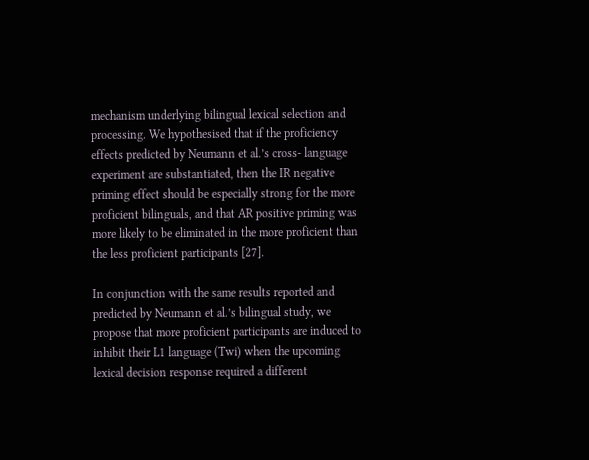mechanism underlying bilingual lexical selection and processing. We hypothesised that if the proficiency effects predicted by Neumann et al.’s cross- language experiment are substantiated, then the IR negative priming effect should be especially strong for the more proficient bilinguals, and that AR positive priming was more likely to be eliminated in the more proficient than the less proficient participants [27].

In conjunction with the same results reported and predicted by Neumann et al.’s bilingual study, we propose that more proficient participants are induced to inhibit their L1 language (Twi) when the upcoming lexical decision response required a different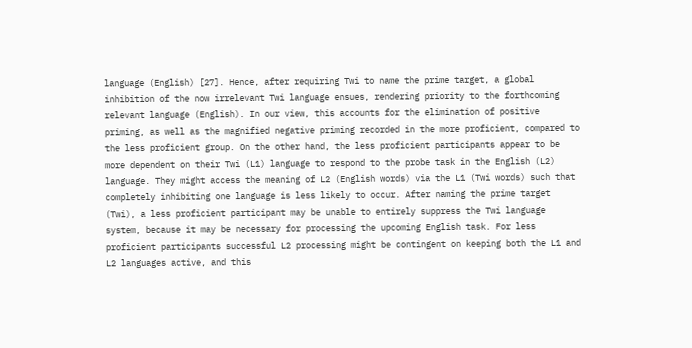language (English) [27]. Hence, after requiring Twi to name the prime target, a global inhibition of the now irrelevant Twi language ensues, rendering priority to the forthcoming relevant language (English). In our view, this accounts for the elimination of positive priming, as well as the magnified negative priming recorded in the more proficient, compared to the less proficient group. On the other hand, the less proficient participants appear to be more dependent on their Twi (L1) language to respond to the probe task in the English (L2) language. They might access the meaning of L2 (English words) via the L1 (Twi words) such that completely inhibiting one language is less likely to occur. After naming the prime target (Twi), a less proficient participant may be unable to entirely suppress the Twi language system, because it may be necessary for processing the upcoming English task. For less proficient participants successful L2 processing might be contingent on keeping both the L1 and L2 languages active, and this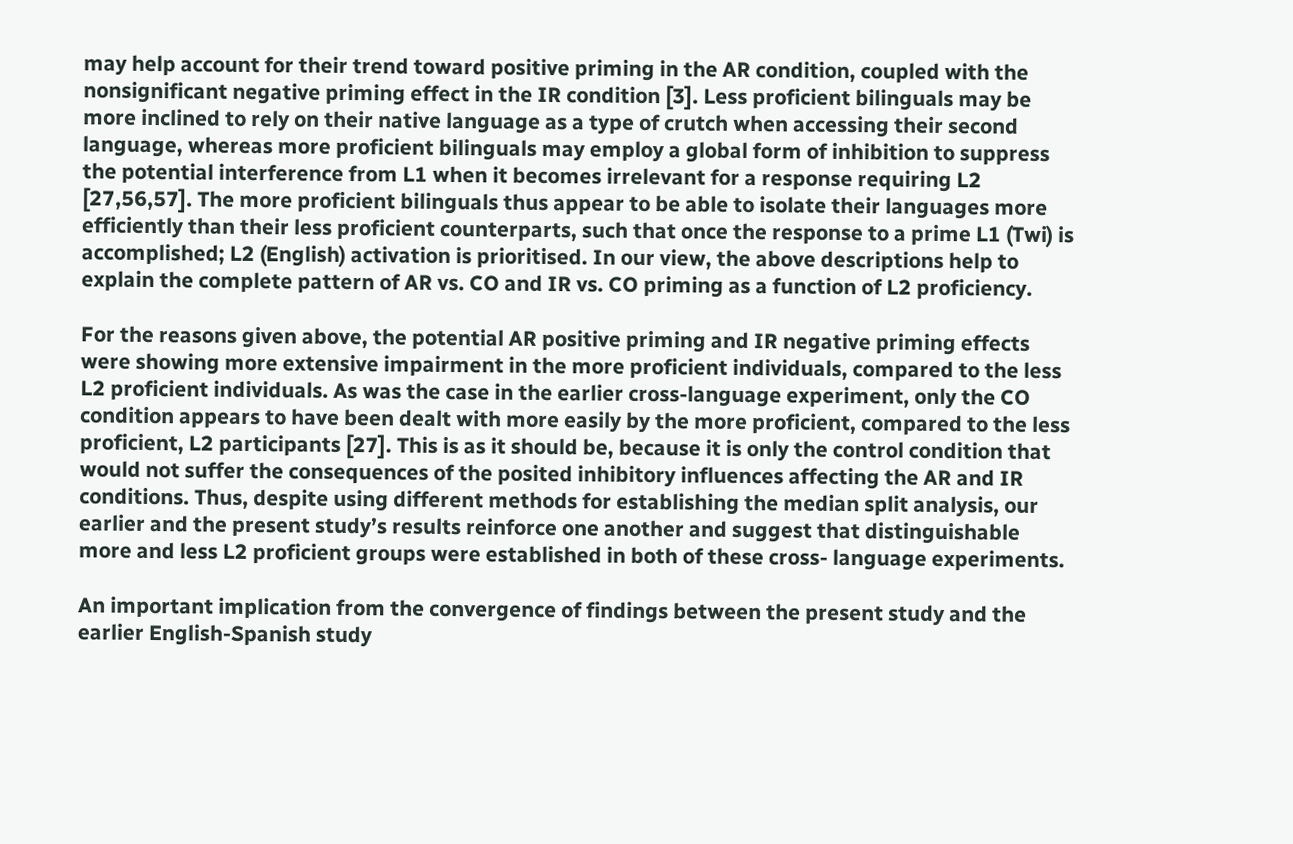may help account for their trend toward positive priming in the AR condition, coupled with the nonsignificant negative priming effect in the IR condition [3]. Less proficient bilinguals may be more inclined to rely on their native language as a type of crutch when accessing their second language, whereas more proficient bilinguals may employ a global form of inhibition to suppress the potential interference from L1 when it becomes irrelevant for a response requiring L2 [27,56,57]. The more proficient bilinguals thus appear to be able to isolate their languages more efficiently than their less proficient counterparts, such that once the response to a prime L1 (Twi) is accomplished; L2 (English) activation is prioritised. In our view, the above descriptions help to explain the complete pattern of AR vs. CO and IR vs. CO priming as a function of L2 proficiency.

For the reasons given above, the potential AR positive priming and IR negative priming effects were showing more extensive impairment in the more proficient individuals, compared to the less L2 proficient individuals. As was the case in the earlier cross-language experiment, only the CO condition appears to have been dealt with more easily by the more proficient, compared to the less proficient, L2 participants [27]. This is as it should be, because it is only the control condition that would not suffer the consequences of the posited inhibitory influences affecting the AR and IR conditions. Thus, despite using different methods for establishing the median split analysis, our earlier and the present study’s results reinforce one another and suggest that distinguishable more and less L2 proficient groups were established in both of these cross- language experiments.

An important implication from the convergence of findings between the present study and the earlier English-Spanish study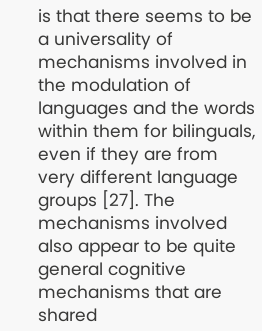is that there seems to be a universality of mechanisms involved in the modulation of languages and the words within them for bilinguals, even if they are from very different language groups [27]. The mechanisms involved also appear to be quite general cognitive mechanisms that are shared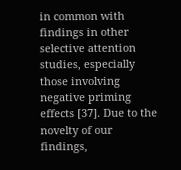in common with findings in other selective attention studies, especially those involving negative priming effects [37]. Due to the novelty of our findings,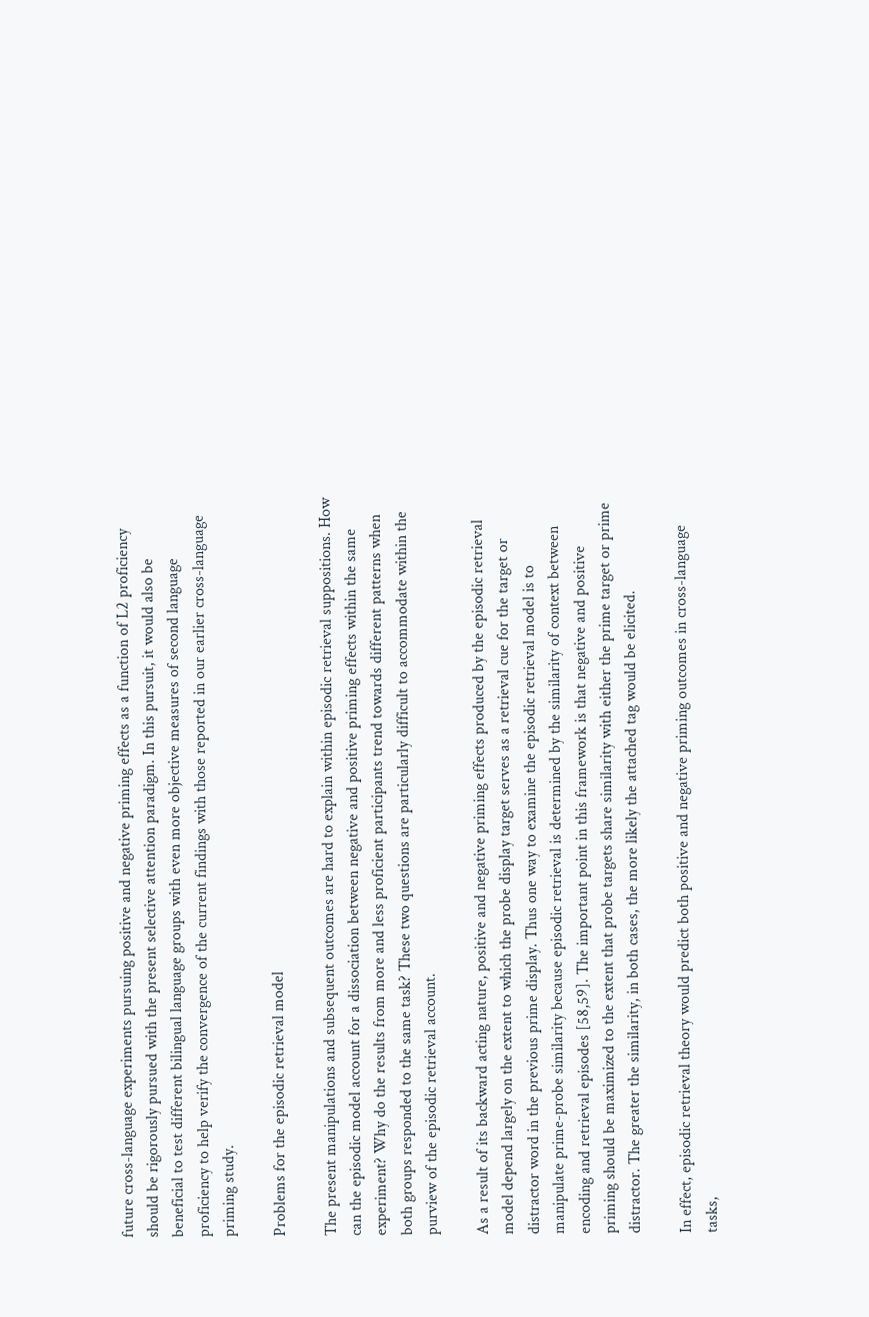future cross-language experiments pursuing positive and negative priming effects as a function of L2 proficiency should be rigorously pursued with the present selective attention paradigm. In this pursuit, it would also be beneficial to test different bilingual language groups with even more objective measures of second language proficiency to help verify the convergence of the current findings with those reported in our earlier cross-language priming study.

Problems for the episodic retrieval model

The present manipulations and subsequent outcomes are hard to explain within episodic retrieval suppositions. How can the episodic model account for a dissociation between negative and positive priming effects within the same experiment? Why do the results from more and less proficient participants trend towards different patterns when both groups responded to the same task? These two questions are particularly difficult to accommodate within the purview of the episodic retrieval account.

As a result of its backward acting nature, positive and negative priming effects produced by the episodic retrieval model depend largely on the extent to which the probe display target serves as a retrieval cue for the target or distractor word in the previous prime display. Thus one way to examine the episodic retrieval model is to manipulate prime-probe similarity because episodic retrieval is determined by the similarity of context between encoding and retrieval episodes [58,59]. The important point in this framework is that negative and positive priming should be maximized to the extent that probe targets share similarity with either the prime target or prime distractor. The greater the similarity, in both cases, the more likely the attached tag would be elicited.

In effect, episodic retrieval theory would predict both positive and negative priming outcomes in cross-language tasks,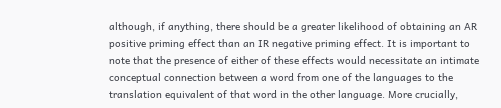although, if anything, there should be a greater likelihood of obtaining an AR positive priming effect than an IR negative priming effect. It is important to note that the presence of either of these effects would necessitate an intimate conceptual connection between a word from one of the languages to the translation equivalent of that word in the other language. More crucially,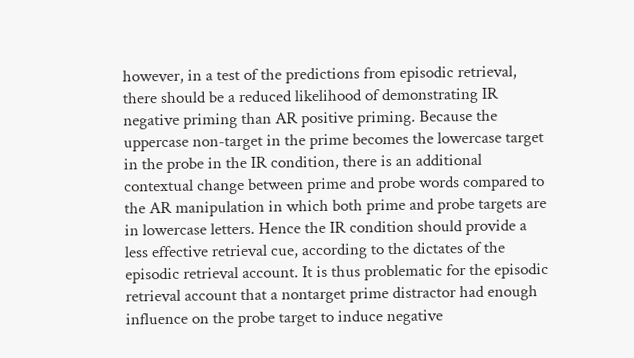however, in a test of the predictions from episodic retrieval, there should be a reduced likelihood of demonstrating IR negative priming than AR positive priming. Because the uppercase non-target in the prime becomes the lowercase target in the probe in the IR condition, there is an additional contextual change between prime and probe words compared to the AR manipulation in which both prime and probe targets are in lowercase letters. Hence the IR condition should provide a less effective retrieval cue, according to the dictates of the episodic retrieval account. It is thus problematic for the episodic retrieval account that a nontarget prime distractor had enough influence on the probe target to induce negative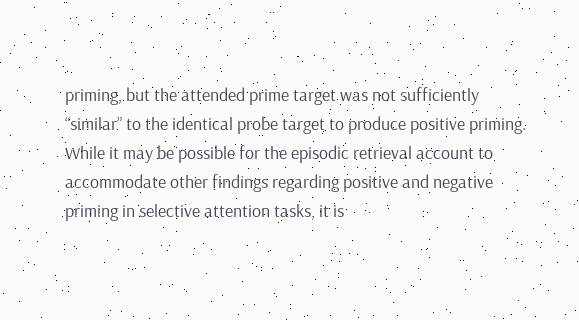priming, but the attended prime target was not sufficiently “similar” to the identical probe target to produce positive priming. While it may be possible for the episodic retrieval account to accommodate other findings regarding positive and negative priming in selective attention tasks, it is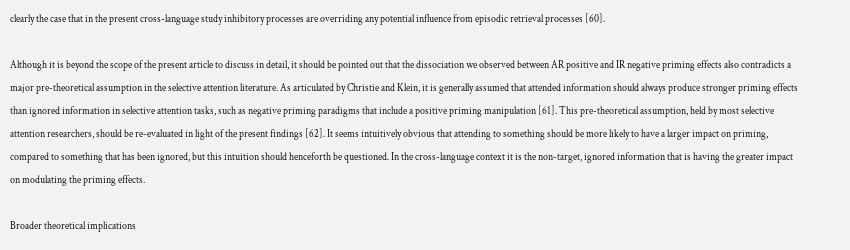clearly the case that in the present cross-language study inhibitory processes are overriding any potential influence from episodic retrieval processes [60].

Although it is beyond the scope of the present article to discuss in detail, it should be pointed out that the dissociation we observed between AR positive and IR negative priming effects also contradicts a major pre-theoretical assumption in the selective attention literature. As articulated by Christie and Klein, it is generally assumed that attended information should always produce stronger priming effects than ignored information in selective attention tasks, such as negative priming paradigms that include a positive priming manipulation [61]. This pre-theoretical assumption, held by most selective attention researchers, should be re-evaluated in light of the present findings [62]. It seems intuitively obvious that attending to something should be more likely to have a larger impact on priming, compared to something that has been ignored, but this intuition should henceforth be questioned. In the cross-language context it is the non-target, ignored information that is having the greater impact on modulating the priming effects.

Broader theoretical implications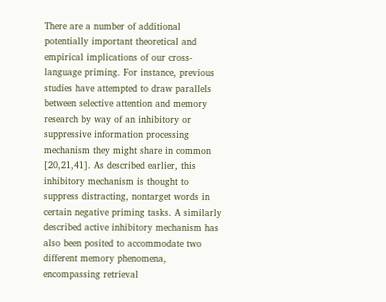There are a number of additional potentially important theoretical and empirical implications of our cross-language priming. For instance, previous studies have attempted to draw parallels between selective attention and memory research by way of an inhibitory or suppressive information processing mechanism they might share in common [20,21,41]. As described earlier, this inhibitory mechanism is thought to suppress distracting, nontarget words in certain negative priming tasks. A similarly described active inhibitory mechanism has also been posited to accommodate two different memory phenomena, encompassing retrieval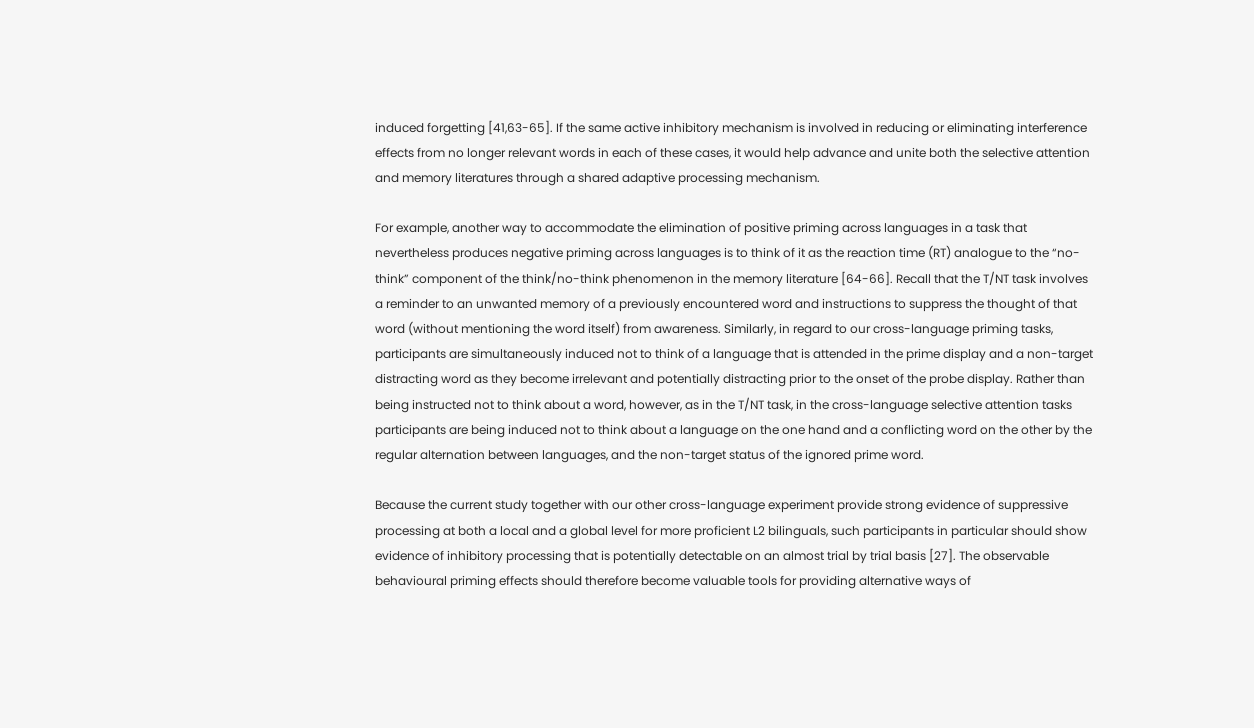induced forgetting [41,63-65]. If the same active inhibitory mechanism is involved in reducing or eliminating interference effects from no longer relevant words in each of these cases, it would help advance and unite both the selective attention and memory literatures through a shared adaptive processing mechanism.

For example, another way to accommodate the elimination of positive priming across languages in a task that nevertheless produces negative priming across languages is to think of it as the reaction time (RT) analogue to the “no-think” component of the think/no-think phenomenon in the memory literature [64-66]. Recall that the T/NT task involves a reminder to an unwanted memory of a previously encountered word and instructions to suppress the thought of that word (without mentioning the word itself) from awareness. Similarly, in regard to our cross-language priming tasks, participants are simultaneously induced not to think of a language that is attended in the prime display and a non-target distracting word as they become irrelevant and potentially distracting prior to the onset of the probe display. Rather than being instructed not to think about a word, however, as in the T/NT task, in the cross-language selective attention tasks participants are being induced not to think about a language on the one hand and a conflicting word on the other by the regular alternation between languages, and the non-target status of the ignored prime word.

Because the current study together with our other cross-language experiment provide strong evidence of suppressive processing at both a local and a global level for more proficient L2 bilinguals, such participants in particular should show evidence of inhibitory processing that is potentially detectable on an almost trial by trial basis [27]. The observable behavioural priming effects should therefore become valuable tools for providing alternative ways of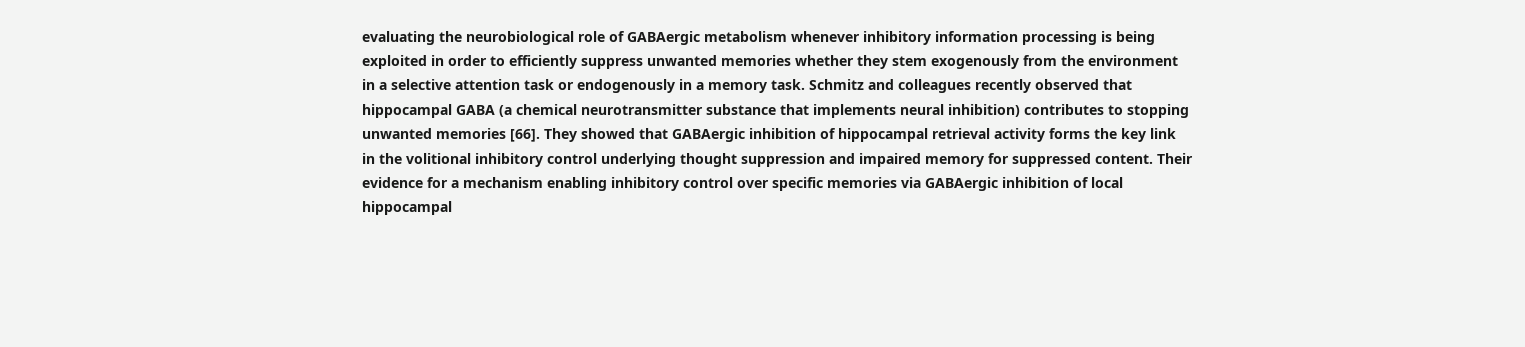evaluating the neurobiological role of GABAergic metabolism whenever inhibitory information processing is being exploited in order to efficiently suppress unwanted memories whether they stem exogenously from the environment in a selective attention task or endogenously in a memory task. Schmitz and colleagues recently observed that hippocampal GABA (a chemical neurotransmitter substance that implements neural inhibition) contributes to stopping unwanted memories [66]. They showed that GABAergic inhibition of hippocampal retrieval activity forms the key link in the volitional inhibitory control underlying thought suppression and impaired memory for suppressed content. Their evidence for a mechanism enabling inhibitory control over specific memories via GABAergic inhibition of local hippocampal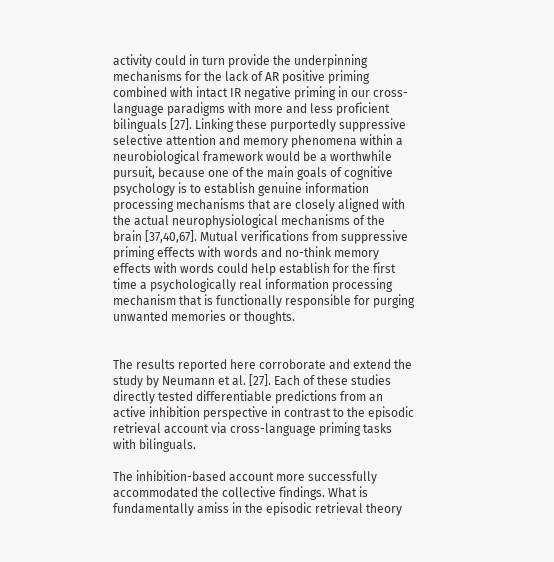activity could in turn provide the underpinning mechanisms for the lack of AR positive priming combined with intact IR negative priming in our cross-language paradigms with more and less proficient bilinguals [27]. Linking these purportedly suppressive selective attention and memory phenomena within a neurobiological framework would be a worthwhile pursuit, because one of the main goals of cognitive psychology is to establish genuine information processing mechanisms that are closely aligned with the actual neurophysiological mechanisms of the brain [37,40,67]. Mutual verifications from suppressive priming effects with words and no-think memory effects with words could help establish for the first time a psychologically real information processing mechanism that is functionally responsible for purging unwanted memories or thoughts.


The results reported here corroborate and extend the study by Neumann et al. [27]. Each of these studies directly tested differentiable predictions from an active inhibition perspective in contrast to the episodic retrieval account via cross-language priming tasks with bilinguals.

The inhibition-based account more successfully accommodated the collective findings. What is fundamentally amiss in the episodic retrieval theory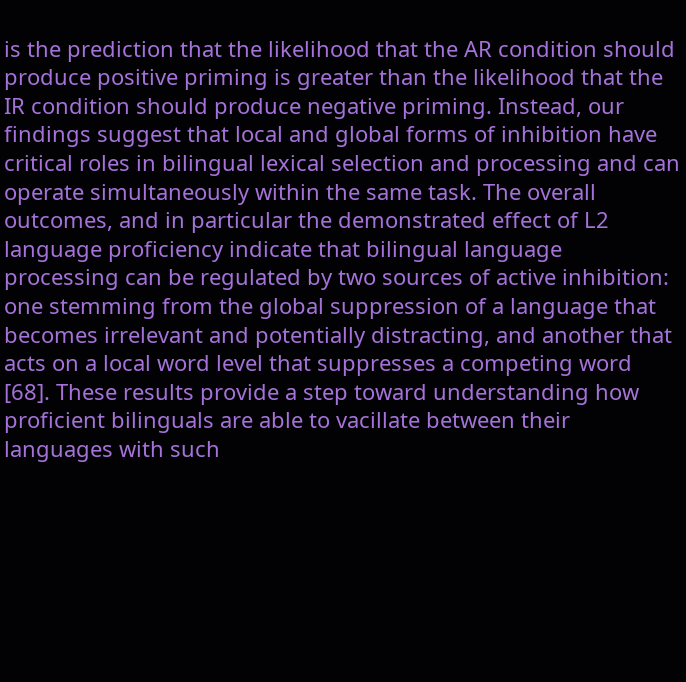is the prediction that the likelihood that the AR condition should produce positive priming is greater than the likelihood that the IR condition should produce negative priming. Instead, our findings suggest that local and global forms of inhibition have critical roles in bilingual lexical selection and processing and can operate simultaneously within the same task. The overall outcomes, and in particular the demonstrated effect of L2 language proficiency indicate that bilingual language processing can be regulated by two sources of active inhibition: one stemming from the global suppression of a language that becomes irrelevant and potentially distracting, and another that acts on a local word level that suppresses a competing word [68]. These results provide a step toward understanding how proficient bilinguals are able to vacillate between their languages with such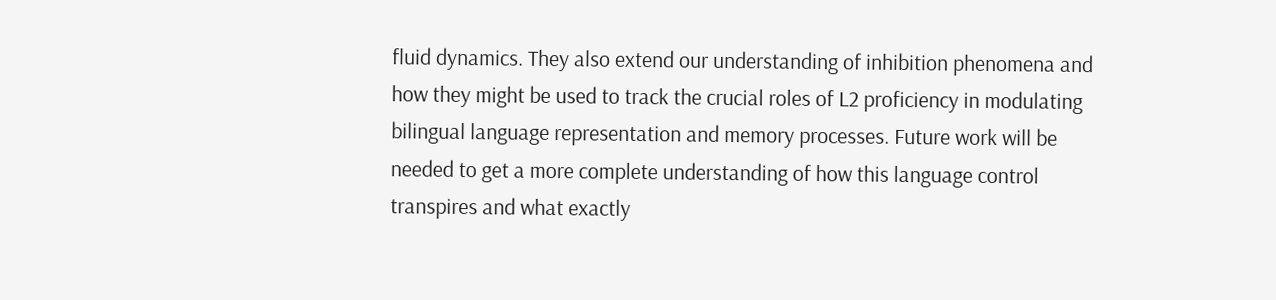fluid dynamics. They also extend our understanding of inhibition phenomena and how they might be used to track the crucial roles of L2 proficiency in modulating bilingual language representation and memory processes. Future work will be needed to get a more complete understanding of how this language control transpires and what exactly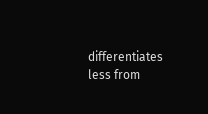differentiates less from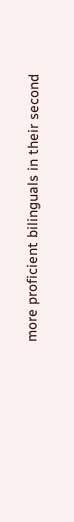more proficient bilinguals in their second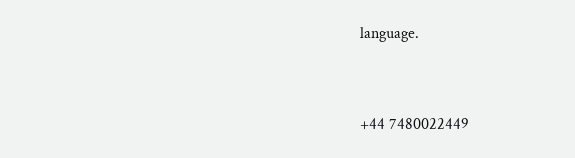language.



+44 7480022449